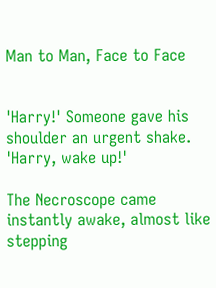Man to Man, Face to Face


'Harry!' Someone gave his shoulder an urgent shake. 'Harry, wake up!'

The Necroscope came instantly awake, almost like stepping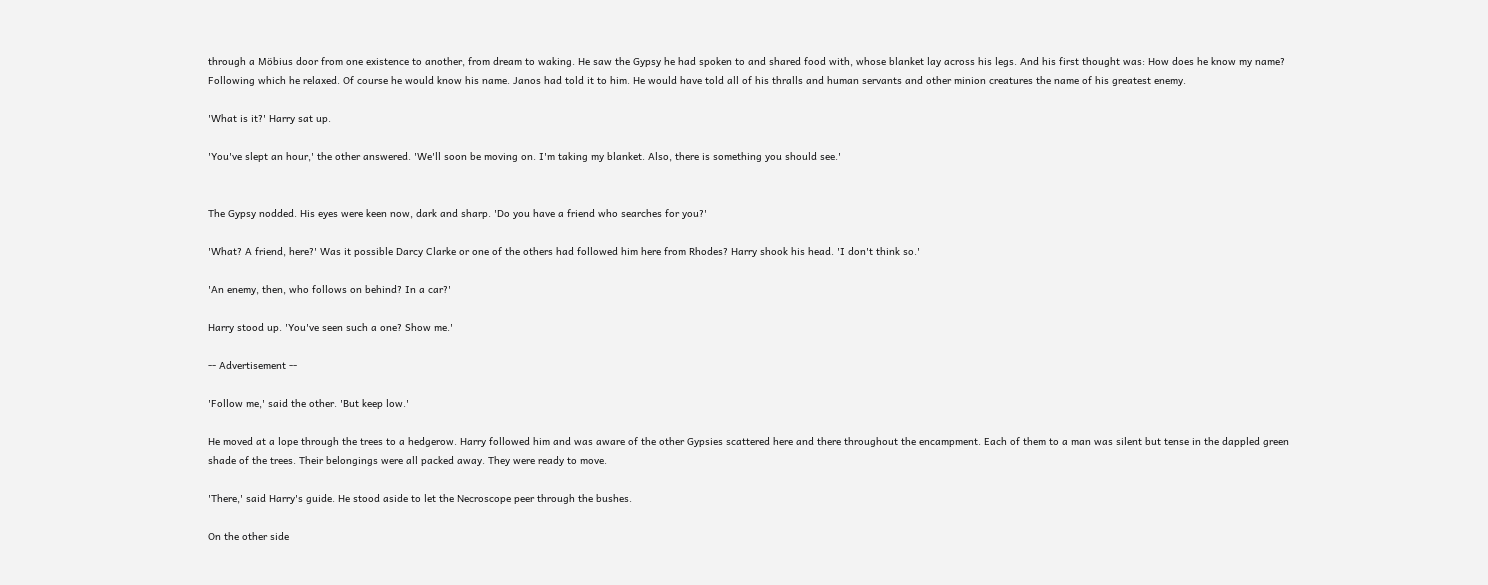through a Möbius door from one existence to another, from dream to waking. He saw the Gypsy he had spoken to and shared food with, whose blanket lay across his legs. And his first thought was: How does he know my name? Following which he relaxed. Of course he would know his name. Janos had told it to him. He would have told all of his thralls and human servants and other minion creatures the name of his greatest enemy.

'What is it?' Harry sat up.

'You've slept an hour,' the other answered. 'We'll soon be moving on. I'm taking my blanket. Also, there is something you should see.'


The Gypsy nodded. His eyes were keen now, dark and sharp. 'Do you have a friend who searches for you?'

'What? A friend, here?' Was it possible Darcy Clarke or one of the others had followed him here from Rhodes? Harry shook his head. 'I don't think so.'

'An enemy, then, who follows on behind? In a car?'

Harry stood up. 'You've seen such a one? Show me.'

-- Advertisement --

'Follow me,' said the other. 'But keep low.'

He moved at a lope through the trees to a hedgerow. Harry followed him and was aware of the other Gypsies scattered here and there throughout the encampment. Each of them to a man was silent but tense in the dappled green shade of the trees. Their belongings were all packed away. They were ready to move.

'There,' said Harry's guide. He stood aside to let the Necroscope peer through the bushes.

On the other side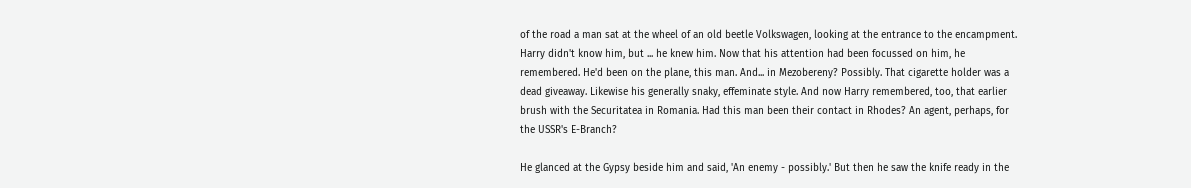of the road a man sat at the wheel of an old beetle Volkswagen, looking at the entrance to the encampment. Harry didn't know him, but ... he knew him. Now that his attention had been focussed on him, he remembered. He'd been on the plane, this man. And... in Mezobereny? Possibly. That cigarette holder was a dead giveaway. Likewise his generally snaky, effeminate style. And now Harry remembered, too, that earlier brush with the Securitatea in Romania. Had this man been their contact in Rhodes? An agent, perhaps, for the USSR's E-Branch?

He glanced at the Gypsy beside him and said, 'An enemy - possibly.' But then he saw the knife ready in the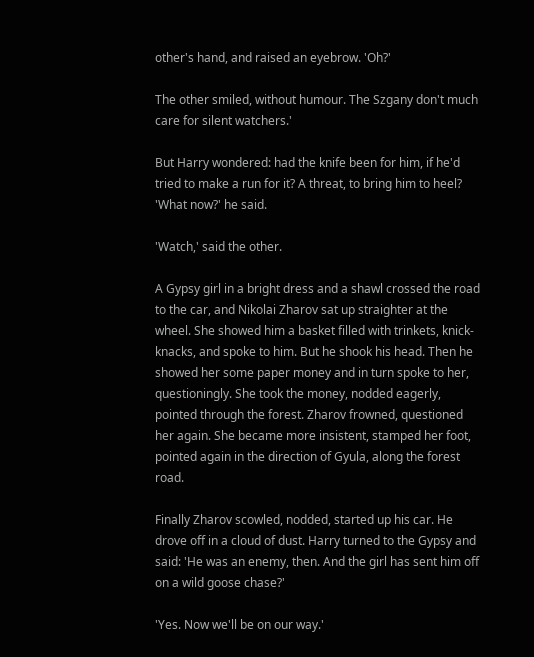other's hand, and raised an eyebrow. 'Oh?'

The other smiled, without humour. The Szgany don't much care for silent watchers.'

But Harry wondered: had the knife been for him, if he'd tried to make a run for it? A threat, to bring him to heel? 'What now?' he said.

'Watch,' said the other.

A Gypsy girl in a bright dress and a shawl crossed the road to the car, and Nikolai Zharov sat up straighter at the wheel. She showed him a basket filled with trinkets, knick-knacks, and spoke to him. But he shook his head. Then he showed her some paper money and in turn spoke to her, questioningly. She took the money, nodded eagerly, pointed through the forest. Zharov frowned, questioned her again. She became more insistent, stamped her foot, pointed again in the direction of Gyula, along the forest road.

Finally Zharov scowled, nodded, started up his car. He drove off in a cloud of dust. Harry turned to the Gypsy and said: 'He was an enemy, then. And the girl has sent him off on a wild goose chase?'

'Yes. Now we'll be on our way.'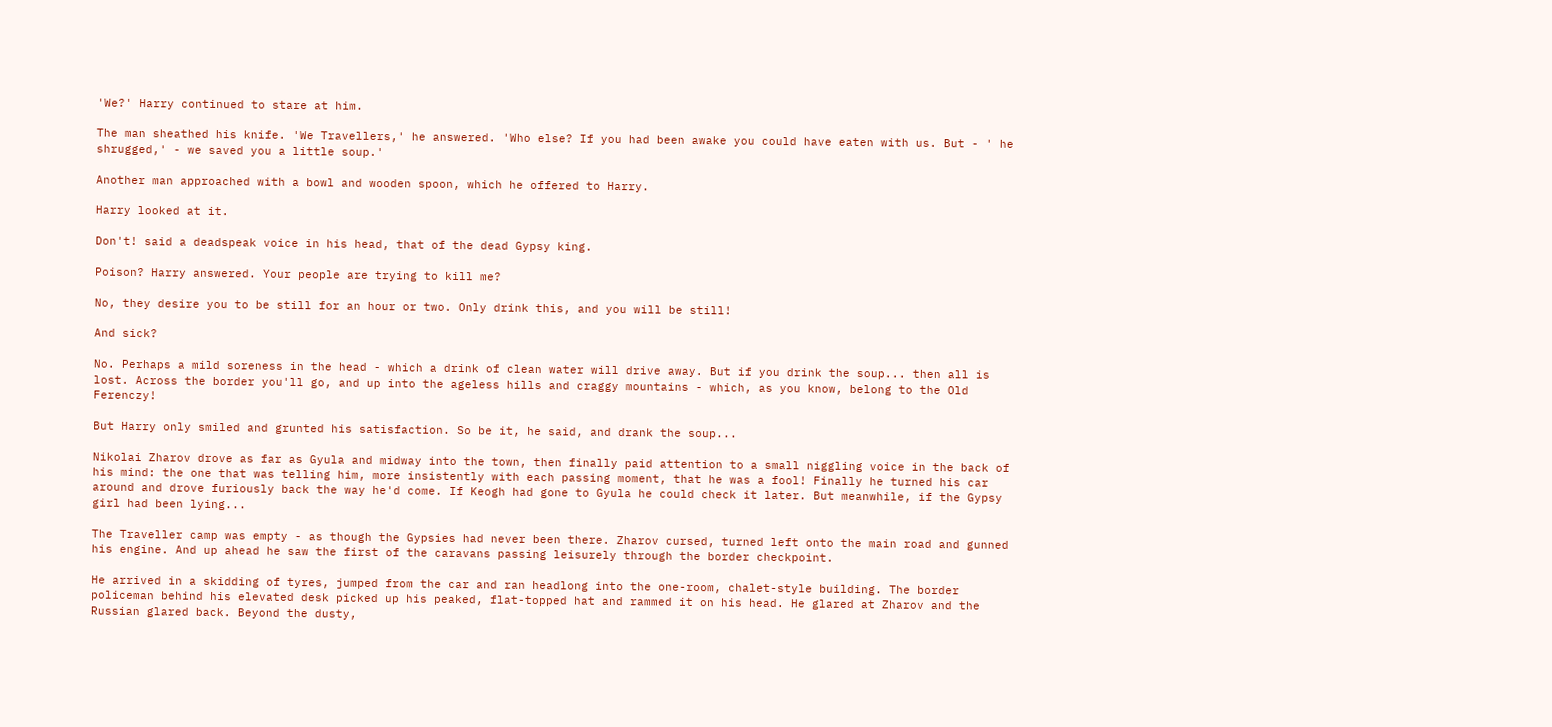'We?' Harry continued to stare at him.

The man sheathed his knife. 'We Travellers,' he answered. 'Who else? If you had been awake you could have eaten with us. But - ' he shrugged,' - we saved you a little soup.'

Another man approached with a bowl and wooden spoon, which he offered to Harry.

Harry looked at it.

Don't! said a deadspeak voice in his head, that of the dead Gypsy king.

Poison? Harry answered. Your people are trying to kill me?

No, they desire you to be still for an hour or two. Only drink this, and you will be still!

And sick?

No. Perhaps a mild soreness in the head - which a drink of clean water will drive away. But if you drink the soup... then all is lost. Across the border you'll go, and up into the ageless hills and craggy mountains - which, as you know, belong to the Old Ferenczy!

But Harry only smiled and grunted his satisfaction. So be it, he said, and drank the soup...

Nikolai Zharov drove as far as Gyula and midway into the town, then finally paid attention to a small niggling voice in the back of his mind: the one that was telling him, more insistently with each passing moment, that he was a fool! Finally he turned his car around and drove furiously back the way he'd come. If Keogh had gone to Gyula he could check it later. But meanwhile, if the Gypsy girl had been lying...

The Traveller camp was empty - as though the Gypsies had never been there. Zharov cursed, turned left onto the main road and gunned his engine. And up ahead he saw the first of the caravans passing leisurely through the border checkpoint.

He arrived in a skidding of tyres, jumped from the car and ran headlong into the one-room, chalet-style building. The border policeman behind his elevated desk picked up his peaked, flat-topped hat and rammed it on his head. He glared at Zharov and the Russian glared back. Beyond the dusty,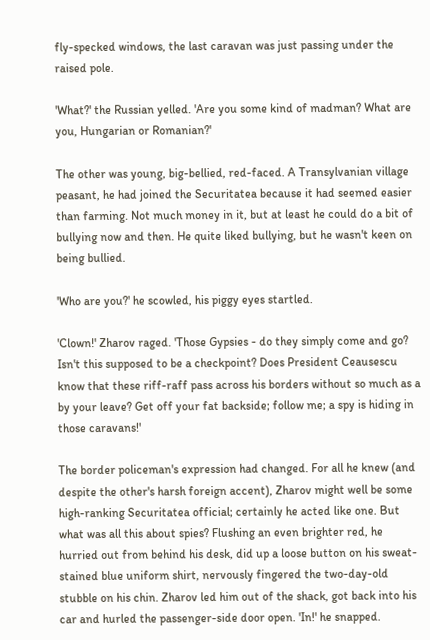fly-specked windows, the last caravan was just passing under the raised pole.

'What?' the Russian yelled. 'Are you some kind of madman? What are you, Hungarian or Romanian?'

The other was young, big-bellied, red-faced. A Transylvanian village peasant, he had joined the Securitatea because it had seemed easier than farming. Not much money in it, but at least he could do a bit of bullying now and then. He quite liked bullying, but he wasn't keen on being bullied.

'Who are you?' he scowled, his piggy eyes startled.

'Clown!' Zharov raged. 'Those Gypsies - do they simply come and go? Isn't this supposed to be a checkpoint? Does President Ceausescu know that these riff-raff pass across his borders without so much as a by your leave? Get off your fat backside; follow me; a spy is hiding in those caravans!'

The border policeman's expression had changed. For all he knew (and despite the other's harsh foreign accent), Zharov might well be some high-ranking Securitatea official; certainly he acted like one. But what was all this about spies? Flushing an even brighter red, he hurried out from behind his desk, did up a loose button on his sweat-stained blue uniform shirt, nervously fingered the two-day-old stubble on his chin. Zharov led him out of the shack, got back into his car and hurled the passenger-side door open. 'In!' he snapped.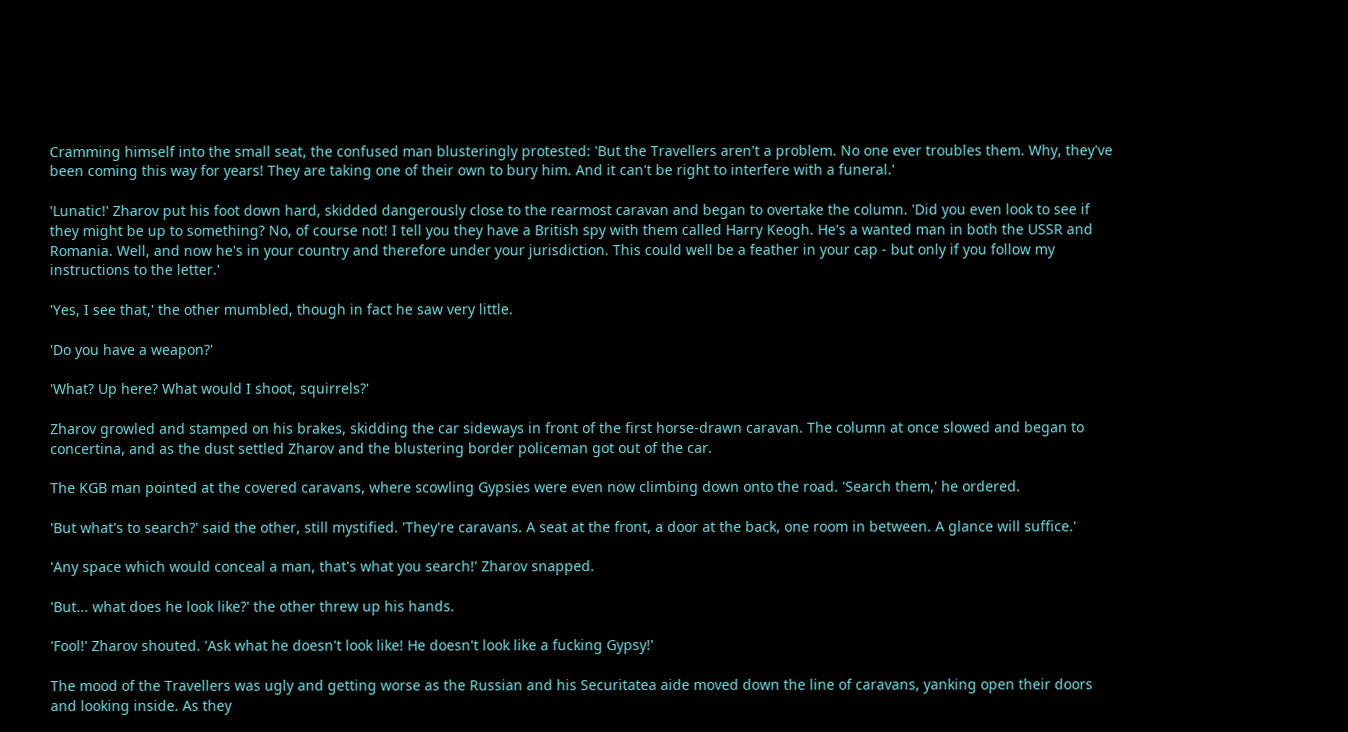Cramming himself into the small seat, the confused man blusteringly protested: 'But the Travellers aren't a problem. No one ever troubles them. Why, they've been coming this way for years! They are taking one of their own to bury him. And it can't be right to interfere with a funeral.'

'Lunatic!' Zharov put his foot down hard, skidded dangerously close to the rearmost caravan and began to overtake the column. 'Did you even look to see if they might be up to something? No, of course not! I tell you they have a British spy with them called Harry Keogh. He's a wanted man in both the USSR and Romania. Well, and now he's in your country and therefore under your jurisdiction. This could well be a feather in your cap - but only if you follow my instructions to the letter.'

'Yes, I see that,' the other mumbled, though in fact he saw very little.

'Do you have a weapon?'

'What? Up here? What would I shoot, squirrels?'

Zharov growled and stamped on his brakes, skidding the car sideways in front of the first horse-drawn caravan. The column at once slowed and began to concertina, and as the dust settled Zharov and the blustering border policeman got out of the car.

The KGB man pointed at the covered caravans, where scowling Gypsies were even now climbing down onto the road. 'Search them,' he ordered.

'But what's to search?' said the other, still mystified. 'They're caravans. A seat at the front, a door at the back, one room in between. A glance will suffice.'

'Any space which would conceal a man, that's what you search!' Zharov snapped.

'But... what does he look like?' the other threw up his hands.

'Fool!' Zharov shouted. 'Ask what he doesn't look like! He doesn't look like a fucking Gypsy!'

The mood of the Travellers was ugly and getting worse as the Russian and his Securitatea aide moved down the line of caravans, yanking open their doors and looking inside. As they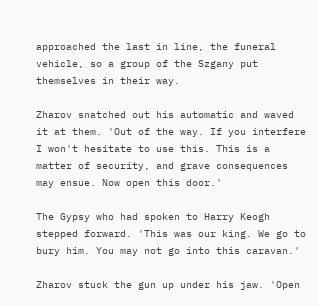approached the last in line, the funeral vehicle, so a group of the Szgany put themselves in their way.

Zharov snatched out his automatic and waved it at them. 'Out of the way. If you interfere I won't hesitate to use this. This is a matter of security, and grave consequences may ensue. Now open this door.'

The Gypsy who had spoken to Harry Keogh stepped forward. 'This was our king. We go to bury him. You may not go into this caravan.'

Zharov stuck the gun up under his jaw. 'Open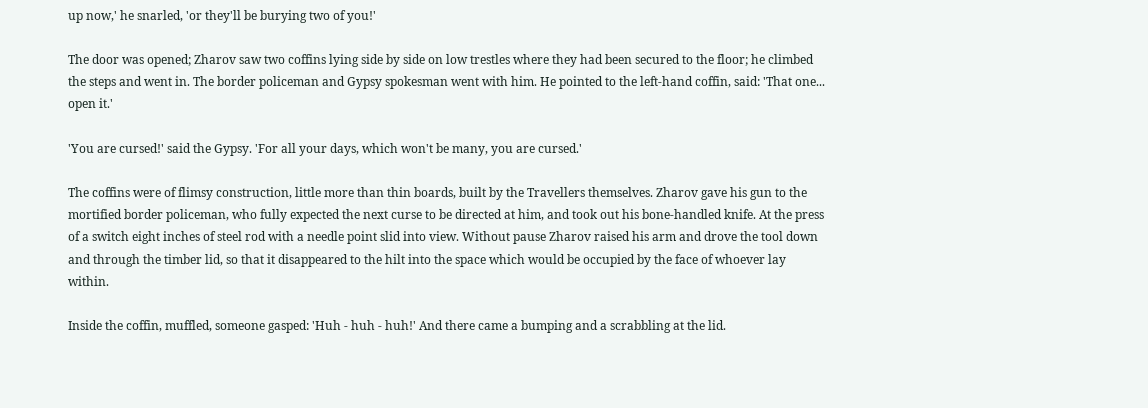up now,' he snarled, 'or they'll be burying two of you!'

The door was opened; Zharov saw two coffins lying side by side on low trestles where they had been secured to the floor; he climbed the steps and went in. The border policeman and Gypsy spokesman went with him. He pointed to the left-hand coffin, said: 'That one... open it.'

'You are cursed!' said the Gypsy. 'For all your days, which won't be many, you are cursed.'

The coffins were of flimsy construction, little more than thin boards, built by the Travellers themselves. Zharov gave his gun to the mortified border policeman, who fully expected the next curse to be directed at him, and took out his bone-handled knife. At the press of a switch eight inches of steel rod with a needle point slid into view. Without pause Zharov raised his arm and drove the tool down and through the timber lid, so that it disappeared to the hilt into the space which would be occupied by the face of whoever lay within.

Inside the coffin, muffled, someone gasped: 'Huh - huh - huh!' And there came a bumping and a scrabbling at the lid.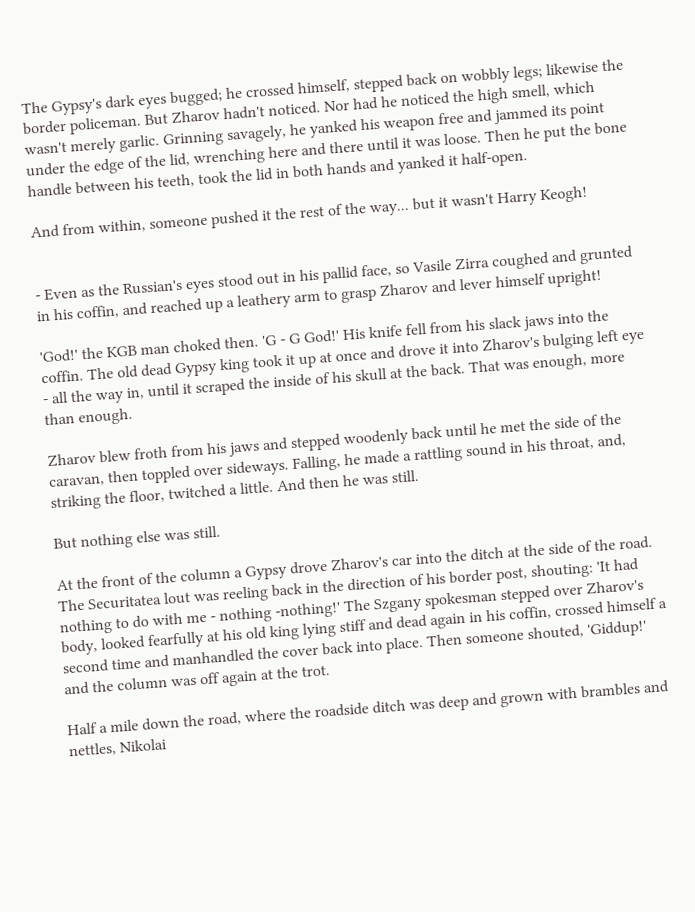The Gypsy's dark eyes bugged; he crossed himself, stepped back on wobbly legs; likewise the border policeman. But Zharov hadn't noticed. Nor had he noticed the high smell, which wasn't merely garlic. Grinning savagely, he yanked his weapon free and jammed its point under the edge of the lid, wrenching here and there until it was loose. Then he put the bone handle between his teeth, took the lid in both hands and yanked it half-open.

And from within, someone pushed it the rest of the way... but it wasn't Harry Keogh!


- Even as the Russian's eyes stood out in his pallid face, so Vasile Zirra coughed and grunted in his coffin, and reached up a leathery arm to grasp Zharov and lever himself upright!

'God!' the KGB man choked then. 'G - G God!' His knife fell from his slack jaws into the coffin. The old dead Gypsy king took it up at once and drove it into Zharov's bulging left eye - all the way in, until it scraped the inside of his skull at the back. That was enough, more than enough.

Zharov blew froth from his jaws and stepped woodenly back until he met the side of the caravan, then toppled over sideways. Falling, he made a rattling sound in his throat, and, striking the floor, twitched a little. And then he was still.

But nothing else was still.

At the front of the column a Gypsy drove Zharov's car into the ditch at the side of the road. The Securitatea lout was reeling back in the direction of his border post, shouting: 'It had nothing to do with me - nothing -nothing!' The Szgany spokesman stepped over Zharov's body, looked fearfully at his old king lying stiff and dead again in his coffin, crossed himself a second time and manhandled the cover back into place. Then someone shouted, 'Giddup!' and the column was off again at the trot.

Half a mile down the road, where the roadside ditch was deep and grown with brambles and nettles, Nikolai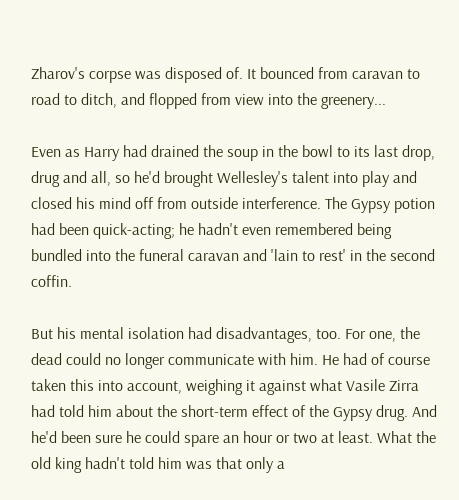Zharov's corpse was disposed of. It bounced from caravan to road to ditch, and flopped from view into the greenery...

Even as Harry had drained the soup in the bowl to its last drop, drug and all, so he'd brought Wellesley's talent into play and closed his mind off from outside interference. The Gypsy potion had been quick-acting; he hadn't even remembered being bundled into the funeral caravan and 'lain to rest' in the second coffin.

But his mental isolation had disadvantages, too. For one, the dead could no longer communicate with him. He had of course taken this into account, weighing it against what Vasile Zirra had told him about the short-term effect of the Gypsy drug. And he'd been sure he could spare an hour or two at least. What the old king hadn't told him was that only a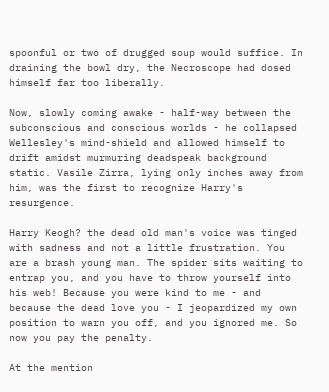spoonful or two of drugged soup would suffice. In draining the bowl dry, the Necroscope had dosed himself far too liberally.

Now, slowly coming awake - half-way between the subconscious and conscious worlds - he collapsed Wellesley's mind-shield and allowed himself to drift amidst murmuring deadspeak background static. Vasile Zirra, lying only inches away from him, was the first to recognize Harry's resurgence.

Harry Keogh? the dead old man's voice was tinged with sadness and not a little frustration. You are a brash young man. The spider sits waiting to entrap you, and you have to throw yourself into his web! Because you were kind to me - and because the dead love you - I jeopardized my own position to warn you off, and you ignored me. So now you pay the penalty.

At the mention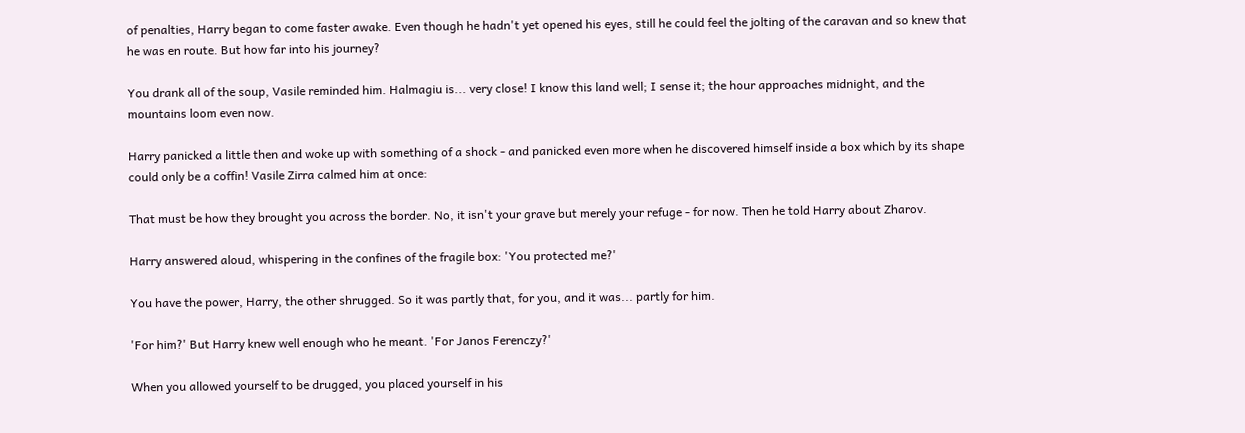of penalties, Harry began to come faster awake. Even though he hadn't yet opened his eyes, still he could feel the jolting of the caravan and so knew that he was en route. But how far into his journey?

You drank all of the soup, Vasile reminded him. Halmagiu is... very close! I know this land well; I sense it; the hour approaches midnight, and the mountains loom even now.

Harry panicked a little then and woke up with something of a shock - and panicked even more when he discovered himself inside a box which by its shape could only be a coffin! Vasile Zirra calmed him at once:

That must be how they brought you across the border. No, it isn't your grave but merely your refuge - for now. Then he told Harry about Zharov.

Harry answered aloud, whispering in the confines of the fragile box: 'You protected me?'

You have the power, Harry, the other shrugged. So it was partly that, for you, and it was... partly for him.

'For him?' But Harry knew well enough who he meant. 'For Janos Ferenczy?'

When you allowed yourself to be drugged, you placed yourself in his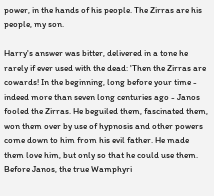power, in the hands of his people. The Zirras are his people, my son.

Harry's answer was bitter, delivered in a tone he rarely if ever used with the dead: 'Then the Zirras are cowards! In the beginning, long before your time - indeed more than seven long centuries ago - Janos fooled the Zirras. He beguiled them, fascinated them, won them over by use of hypnosis and other powers come down to him from his evil father. He made them love him, but only so that he could use them. Before Janos, the true Wamphyri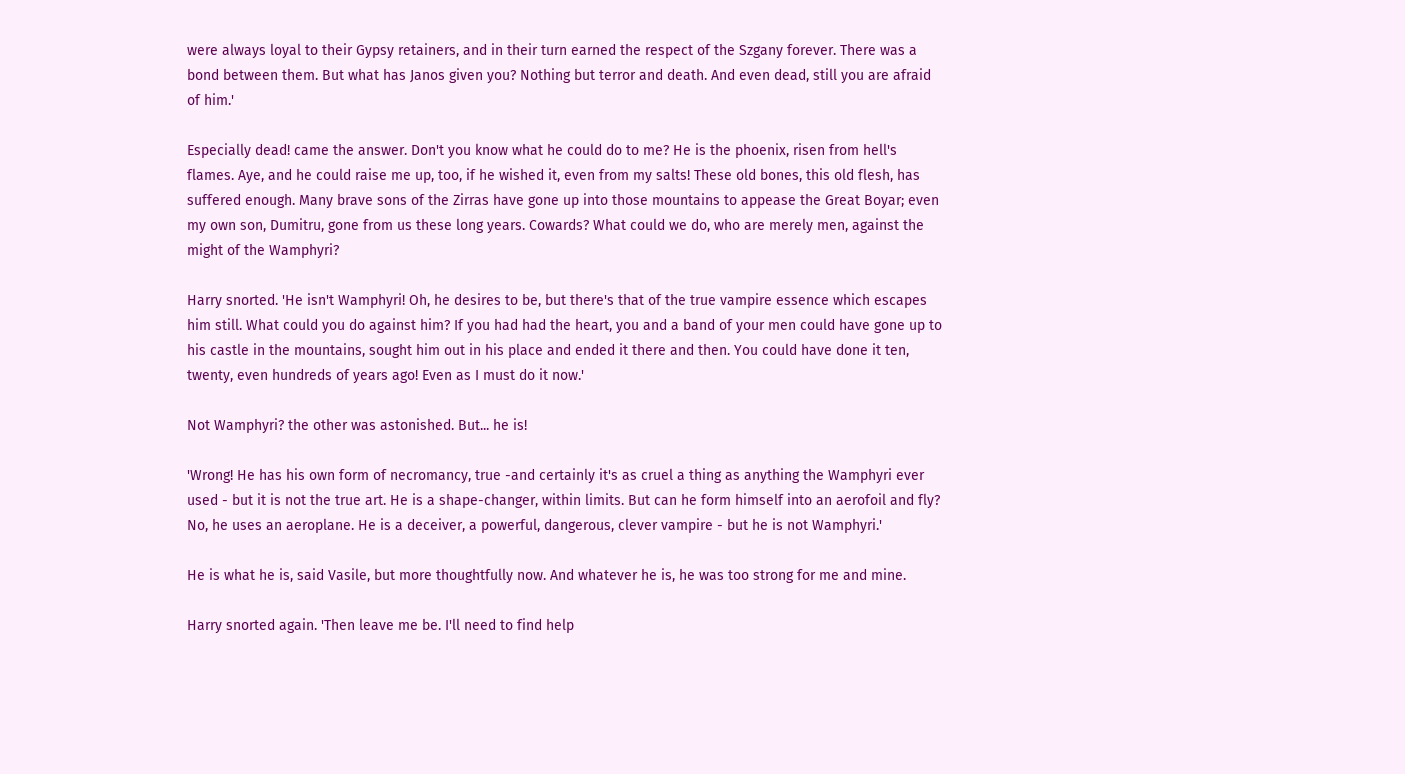were always loyal to their Gypsy retainers, and in their turn earned the respect of the Szgany forever. There was a bond between them. But what has Janos given you? Nothing but terror and death. And even dead, still you are afraid of him.'

Especially dead! came the answer. Don't you know what he could do to me? He is the phoenix, risen from hell's flames. Aye, and he could raise me up, too, if he wished it, even from my salts! These old bones, this old flesh, has suffered enough. Many brave sons of the Zirras have gone up into those mountains to appease the Great Boyar; even my own son, Dumitru, gone from us these long years. Cowards? What could we do, who are merely men, against the might of the Wamphyri?

Harry snorted. 'He isn't Wamphyri! Oh, he desires to be, but there's that of the true vampire essence which escapes him still. What could you do against him? If you had had the heart, you and a band of your men could have gone up to his castle in the mountains, sought him out in his place and ended it there and then. You could have done it ten, twenty, even hundreds of years ago! Even as I must do it now.'

Not Wamphyri? the other was astonished. But... he is!

'Wrong! He has his own form of necromancy, true -and certainly it's as cruel a thing as anything the Wamphyri ever used - but it is not the true art. He is a shape-changer, within limits. But can he form himself into an aerofoil and fly? No, he uses an aeroplane. He is a deceiver, a powerful, dangerous, clever vampire - but he is not Wamphyri.'

He is what he is, said Vasile, but more thoughtfully now. And whatever he is, he was too strong for me and mine.

Harry snorted again. 'Then leave me be. I'll need to find help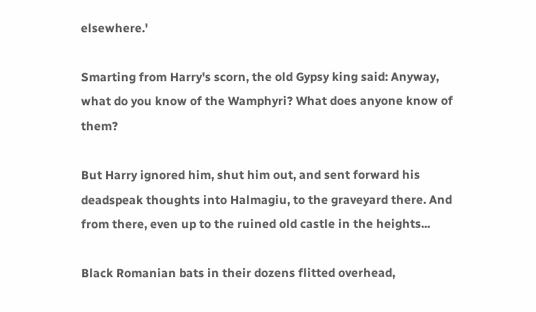elsewhere.'

Smarting from Harry's scorn, the old Gypsy king said: Anyway, what do you know of the Wamphyri? What does anyone know of them?

But Harry ignored him, shut him out, and sent forward his deadspeak thoughts into Halmagiu, to the graveyard there. And from there, even up to the ruined old castle in the heights...

Black Romanian bats in their dozens flitted overhead,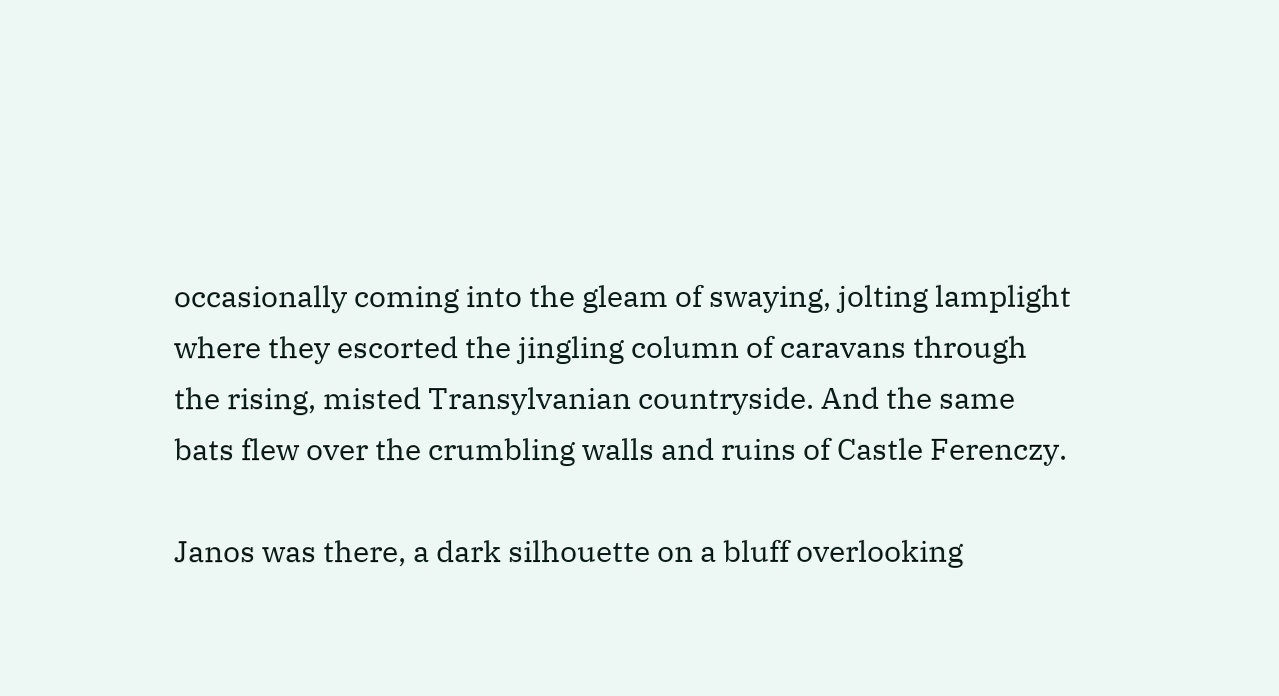occasionally coming into the gleam of swaying, jolting lamplight where they escorted the jingling column of caravans through the rising, misted Transylvanian countryside. And the same bats flew over the crumbling walls and ruins of Castle Ferenczy.

Janos was there, a dark silhouette on a bluff overlooking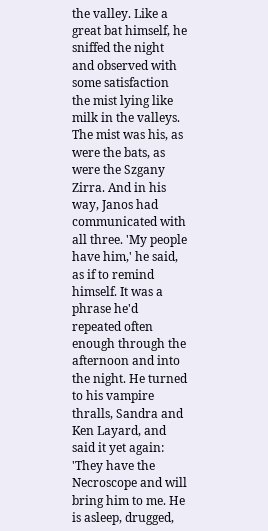the valley. Like a great bat himself, he sniffed the night and observed with some satisfaction the mist lying like milk in the valleys. The mist was his, as were the bats, as were the Szgany Zirra. And in his way, Janos had communicated with all three. 'My people have him,' he said, as if to remind himself. It was a phrase he'd repeated often enough through the afternoon and into the night. He turned to his vampire thralls, Sandra and Ken Layard, and said it yet again: 'They have the Necroscope and will bring him to me. He is asleep, drugged,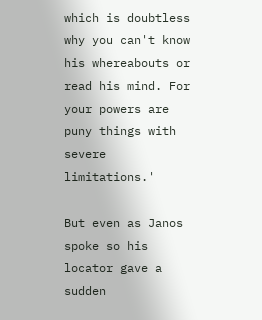which is doubtless why you can't know his whereabouts or read his mind. For your powers are puny things with severe limitations.'

But even as Janos spoke so his locator gave a sudden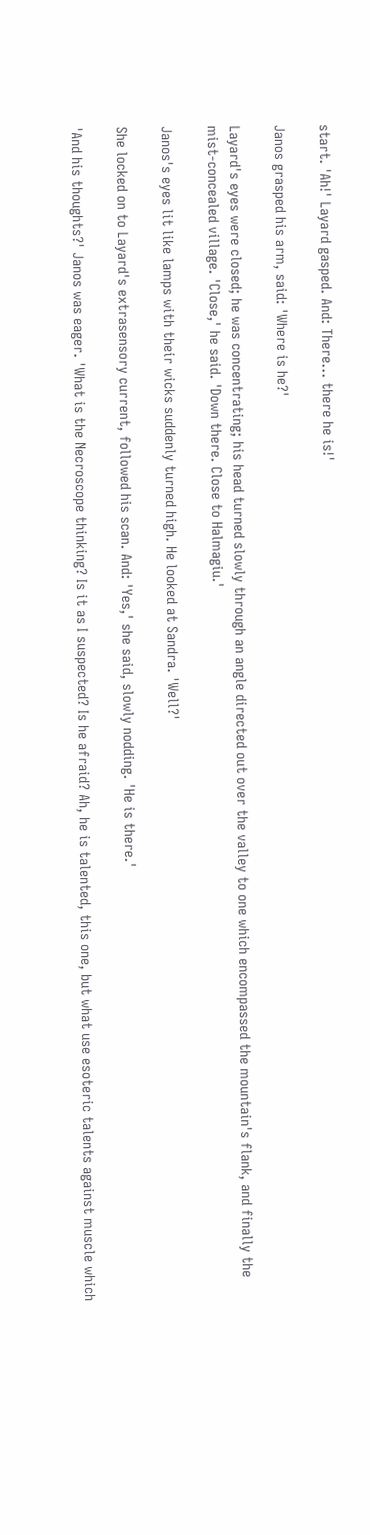start. 'Ah!' Layard gasped. And: There... there he is!'

Janos grasped his arm, said: 'Where is he?'

Layard's eyes were closed; he was concentrating; his head turned slowly through an angle directed out over the valley to one which encompassed the mountain's flank, and finally the mist-concealed village. 'Close,' he said. 'Down there. Close to Halmagiu.'

Janos's eyes lit like lamps with their wicks suddenly turned high. He looked at Sandra. 'Well?'

She locked on to Layard's extrasensory current, followed his scan. And: 'Yes,' she said, slowly nodding. 'He is there.'

'And his thoughts?' Janos was eager. 'What is the Necroscope thinking? Is it as I suspected? Is he afraid? Ah, he is talented, this one, but what use esoteric talents against muscle which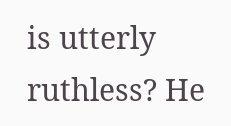is utterly ruthless? He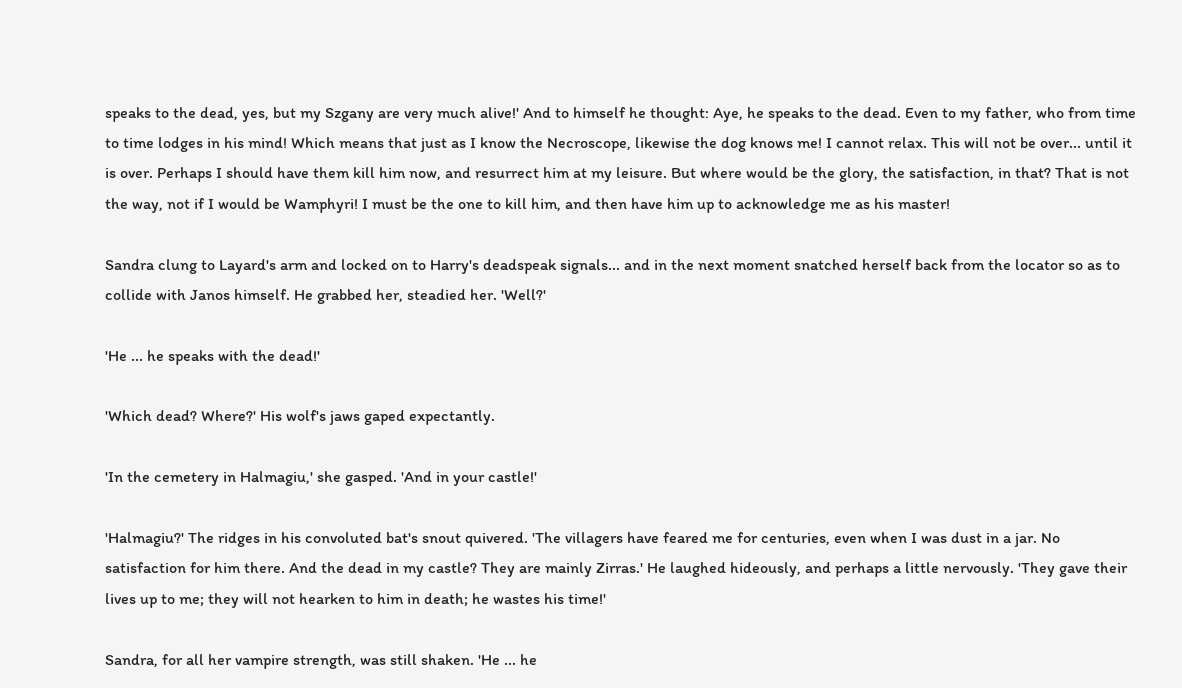speaks to the dead, yes, but my Szgany are very much alive!' And to himself he thought: Aye, he speaks to the dead. Even to my father, who from time to time lodges in his mind! Which means that just as I know the Necroscope, likewise the dog knows me! I cannot relax. This will not be over... until it is over. Perhaps I should have them kill him now, and resurrect him at my leisure. But where would be the glory, the satisfaction, in that? That is not the way, not if I would be Wamphyri! I must be the one to kill him, and then have him up to acknowledge me as his master!

Sandra clung to Layard's arm and locked on to Harry's deadspeak signals... and in the next moment snatched herself back from the locator so as to collide with Janos himself. He grabbed her, steadied her. 'Well?'

'He ... he speaks with the dead!'

'Which dead? Where?' His wolf's jaws gaped expectantly.

'In the cemetery in Halmagiu,' she gasped. 'And in your castle!'

'Halmagiu?' The ridges in his convoluted bat's snout quivered. 'The villagers have feared me for centuries, even when I was dust in a jar. No satisfaction for him there. And the dead in my castle? They are mainly Zirras.' He laughed hideously, and perhaps a little nervously. 'They gave their lives up to me; they will not hearken to him in death; he wastes his time!'

Sandra, for all her vampire strength, was still shaken. 'He ... he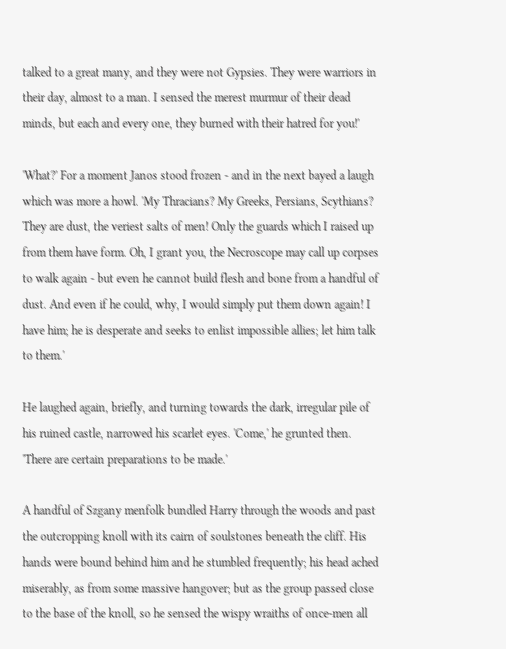talked to a great many, and they were not Gypsies. They were warriors in their day, almost to a man. I sensed the merest murmur of their dead minds, but each and every one, they burned with their hatred for you!'

'What?' For a moment Janos stood frozen - and in the next bayed a laugh which was more a howl. 'My Thracians? My Greeks, Persians, Scythians? They are dust, the veriest salts of men! Only the guards which I raised up from them have form. Oh, I grant you, the Necroscope may call up corpses to walk again - but even he cannot build flesh and bone from a handful of dust. And even if he could, why, I would simply put them down again! I have him; he is desperate and seeks to enlist impossible allies; let him talk to them.'

He laughed again, briefly, and turning towards the dark, irregular pile of his ruined castle, narrowed his scarlet eyes. 'Come,' he grunted then. 'There are certain preparations to be made.'

A handful of Szgany menfolk bundled Harry through the woods and past the outcropping knoll with its cairn of soulstones beneath the cliff. His hands were bound behind him and he stumbled frequently; his head ached miserably, as from some massive hangover; but as the group passed close to the base of the knoll, so he sensed the wispy wraiths of once-men all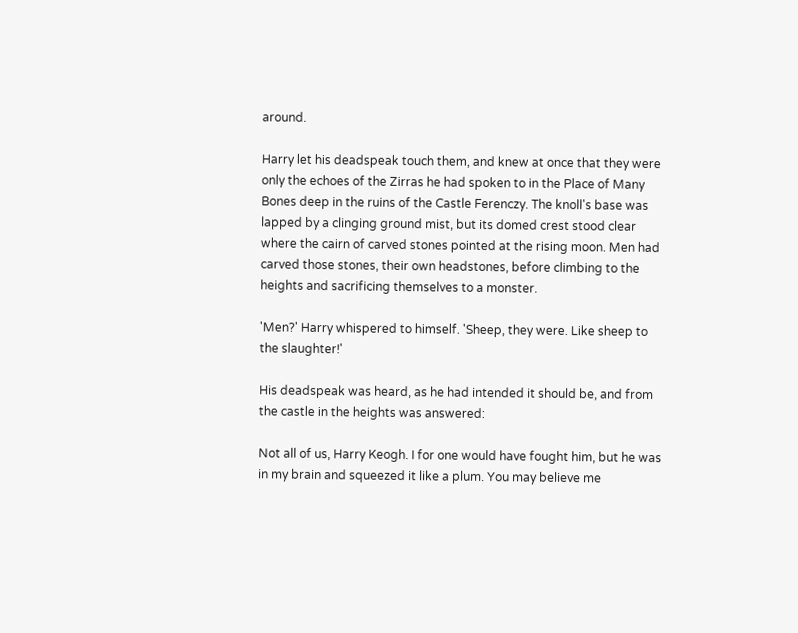around.

Harry let his deadspeak touch them, and knew at once that they were only the echoes of the Zirras he had spoken to in the Place of Many Bones deep in the ruins of the Castle Ferenczy. The knoll's base was lapped by a clinging ground mist, but its domed crest stood clear where the cairn of carved stones pointed at the rising moon. Men had carved those stones, their own headstones, before climbing to the heights and sacrificing themselves to a monster.

'Men?' Harry whispered to himself. 'Sheep, they were. Like sheep to the slaughter!'

His deadspeak was heard, as he had intended it should be, and from the castle in the heights was answered:

Not all of us, Harry Keogh. I for one would have fought him, but he was in my brain and squeezed it like a plum. You may believe me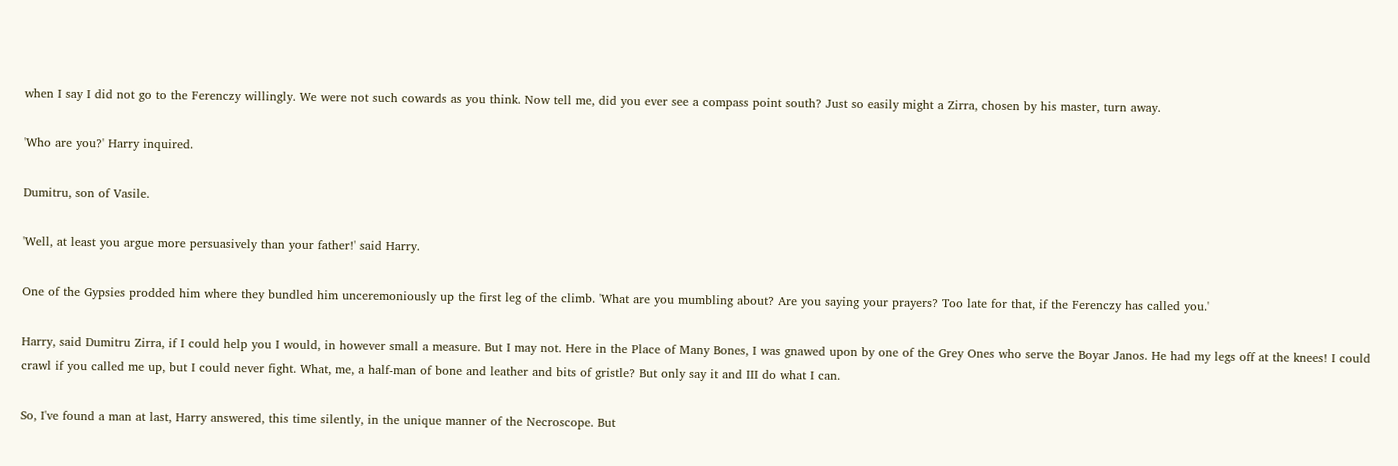when I say I did not go to the Ferenczy willingly. We were not such cowards as you think. Now tell me, did you ever see a compass point south? Just so easily might a Zirra, chosen by his master, turn away.

'Who are you?' Harry inquired.

Dumitru, son of Vasile.

'Well, at least you argue more persuasively than your father!' said Harry.

One of the Gypsies prodded him where they bundled him unceremoniously up the first leg of the climb. 'What are you mumbling about? Are you saying your prayers? Too late for that, if the Ferenczy has called you.'

Harry, said Dumitru Zirra, if I could help you I would, in however small a measure. But I may not. Here in the Place of Many Bones, I was gnawed upon by one of the Grey Ones who serve the Boyar Janos. He had my legs off at the knees! I could crawl if you called me up, but I could never fight. What, me, a half-man of bone and leather and bits of gristle? But only say it and III do what I can.

So, I've found a man at last, Harry answered, this time silently, in the unique manner of the Necroscope. But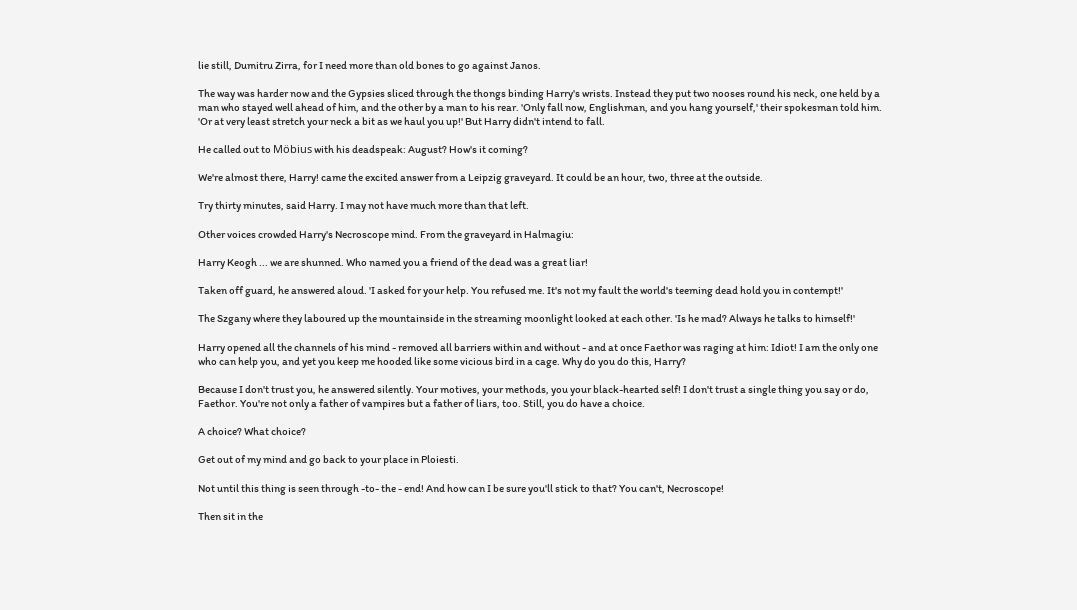lie still, Dumitru Zirra, for I need more than old bones to go against Janos.

The way was harder now and the Gypsies sliced through the thongs binding Harry's wrists. Instead they put two nooses round his neck, one held by a man who stayed well ahead of him, and the other by a man to his rear. 'Only fall now, Englishman, and you hang yourself,' their spokesman told him. 'Or at very least stretch your neck a bit as we haul you up!' But Harry didn't intend to fall.

He called out to Möbius with his deadspeak: August? How's it coming?

We're almost there, Harry! came the excited answer from a Leipzig graveyard. It could be an hour, two, three at the outside.

Try thirty minutes, said Harry. I may not have much more than that left.

Other voices crowded Harry's Necroscope mind. From the graveyard in Halmagiu:

Harry Keogh ... we are shunned. Who named you a friend of the dead was a great liar!

Taken off guard, he answered aloud. 'I asked for your help. You refused me. It's not my fault the world's teeming dead hold you in contempt!'

The Szgany where they laboured up the mountainside in the streaming moonlight looked at each other. 'Is he mad? Always he talks to himself!'

Harry opened all the channels of his mind - removed all barriers within and without - and at once Faethor was raging at him: Idiot! I am the only one who can help you, and yet you keep me hooded like some vicious bird in a cage. Why do you do this, Harry?

Because I don't trust you, he answered silently. Your motives, your methods, you your black-hearted self! I don't trust a single thing you say or do, Faethor. You're not only a father of vampires but a father of liars, too. Still, you do have a choice.

A choice? What choice?

Get out of my mind and go back to your place in Ploiesti.

Not until this thing is seen through -to- the - end! And how can I be sure you'll stick to that? You can't, Necroscope!

Then sit in the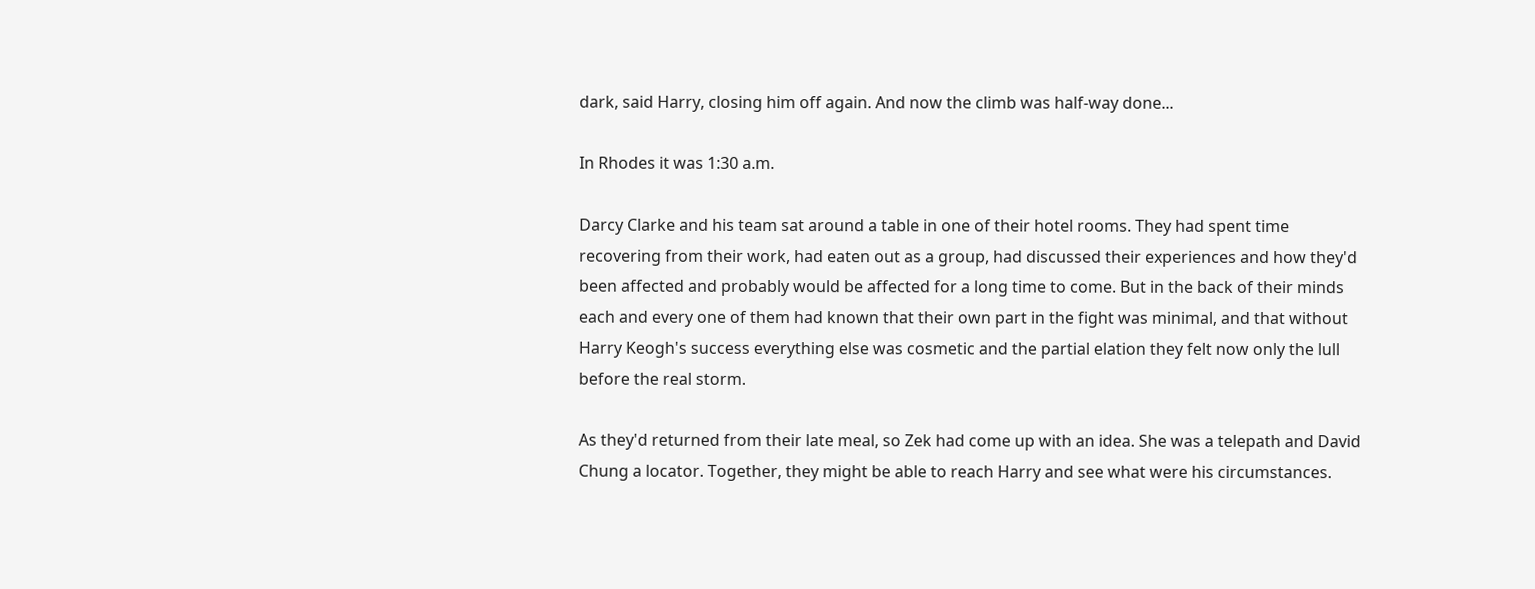dark, said Harry, closing him off again. And now the climb was half-way done...

In Rhodes it was 1:30 a.m.

Darcy Clarke and his team sat around a table in one of their hotel rooms. They had spent time recovering from their work, had eaten out as a group, had discussed their experiences and how they'd been affected and probably would be affected for a long time to come. But in the back of their minds each and every one of them had known that their own part in the fight was minimal, and that without Harry Keogh's success everything else was cosmetic and the partial elation they felt now only the lull before the real storm.

As they'd returned from their late meal, so Zek had come up with an idea. She was a telepath and David Chung a locator. Together, they might be able to reach Harry and see what were his circumstances.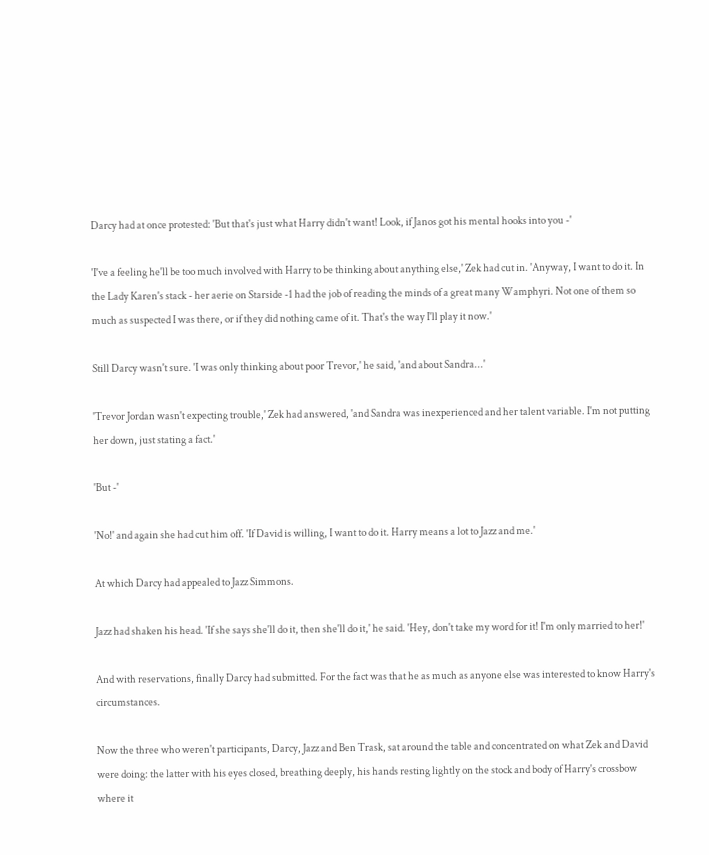Darcy had at once protested: 'But that's just what Harry didn't want! Look, if Janos got his mental hooks into you -'

'I've a feeling he'll be too much involved with Harry to be thinking about anything else,' Zek had cut in. 'Anyway, I want to do it. In the Lady Karen's stack - her aerie on Starside -1 had the job of reading the minds of a great many Wamphyri. Not one of them so much as suspected I was there, or if they did nothing came of it. That's the way I'll play it now.'

Still Darcy wasn't sure. 'I was only thinking about poor Trevor,' he said, 'and about Sandra...'

'Trevor Jordan wasn't expecting trouble,' Zek had answered, 'and Sandra was inexperienced and her talent variable. I'm not putting her down, just stating a fact.'

'But -'

'No!' and again she had cut him off. 'If David is willing, I want to do it. Harry means a lot to Jazz and me.'

At which Darcy had appealed to Jazz Simmons.

Jazz had shaken his head. 'If she says she'll do it, then she'll do it,' he said. 'Hey, don't take my word for it! I'm only married to her!'

And with reservations, finally Darcy had submitted. For the fact was that he as much as anyone else was interested to know Harry's circumstances.

Now the three who weren't participants, Darcy, Jazz and Ben Trask, sat around the table and concentrated on what Zek and David were doing: the latter with his eyes closed, breathing deeply, his hands resting lightly on the stock and body of Harry's crossbow where it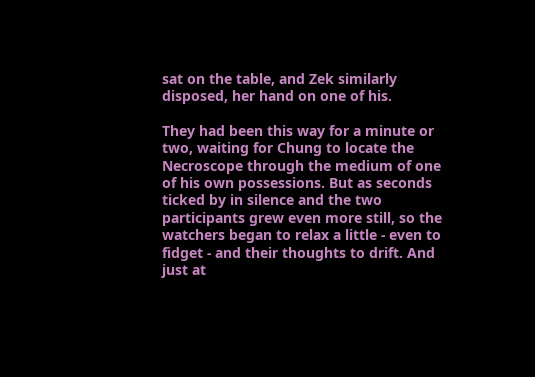sat on the table, and Zek similarly disposed, her hand on one of his.

They had been this way for a minute or two, waiting for Chung to locate the Necroscope through the medium of one of his own possessions. But as seconds ticked by in silence and the two participants grew even more still, so the watchers began to relax a little - even to fidget - and their thoughts to drift. And just at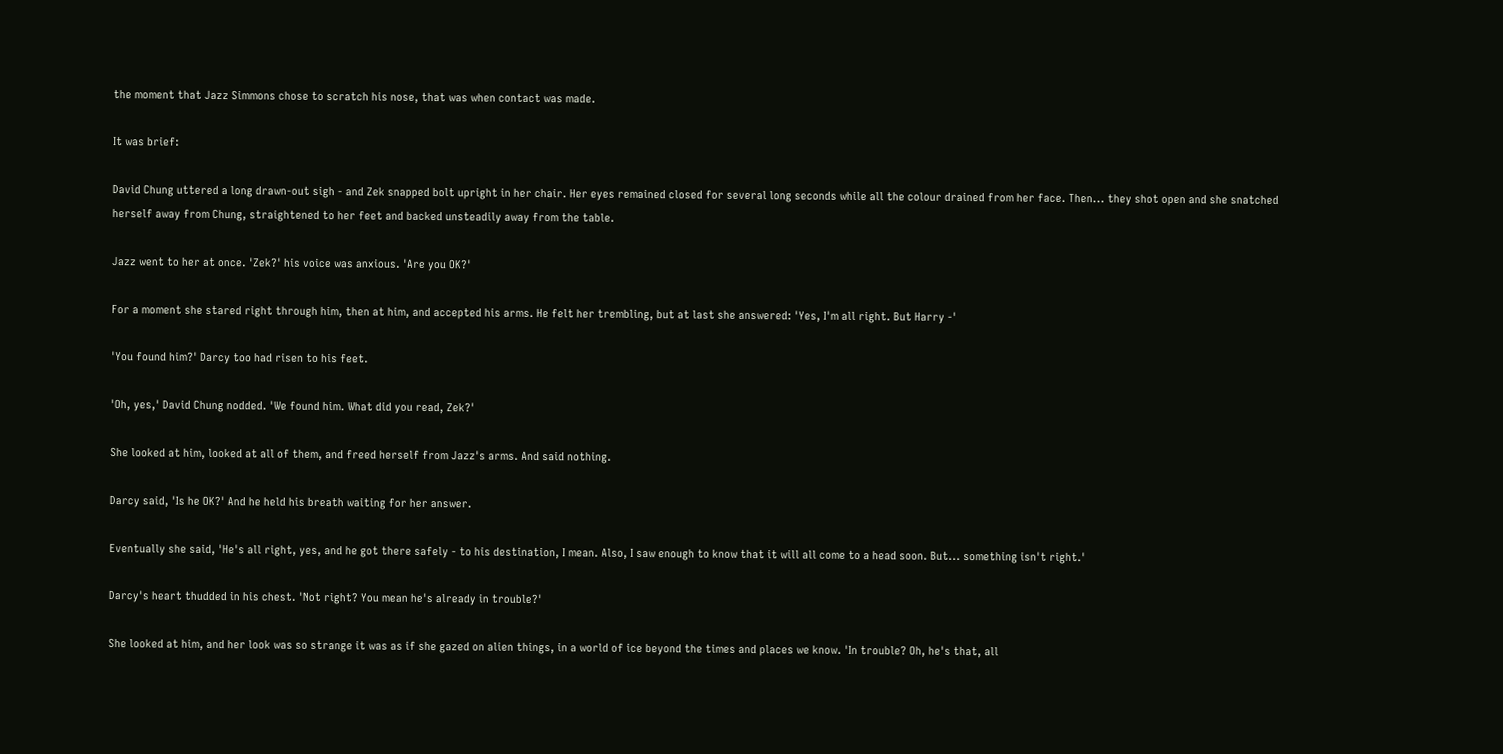the moment that Jazz Simmons chose to scratch his nose, that was when contact was made.

It was brief:

David Chung uttered a long drawn-out sigh - and Zek snapped bolt upright in her chair. Her eyes remained closed for several long seconds while all the colour drained from her face. Then... they shot open and she snatched herself away from Chung, straightened to her feet and backed unsteadily away from the table.

Jazz went to her at once. 'Zek?' his voice was anxious. 'Are you OK?'

For a moment she stared right through him, then at him, and accepted his arms. He felt her trembling, but at last she answered: 'Yes, I'm all right. But Harry -'

'You found him?' Darcy too had risen to his feet.

'Oh, yes,' David Chung nodded. 'We found him. What did you read, Zek?'

She looked at him, looked at all of them, and freed herself from Jazz's arms. And said nothing.

Darcy said, 'Is he OK?' And he held his breath waiting for her answer.

Eventually she said, 'He's all right, yes, and he got there safely - to his destination, I mean. Also, I saw enough to know that it will all come to a head soon. But... something isn't right.'

Darcy's heart thudded in his chest. 'Not right? You mean he's already in trouble?'

She looked at him, and her look was so strange it was as if she gazed on alien things, in a world of ice beyond the times and places we know. 'In trouble? Oh, he's that, all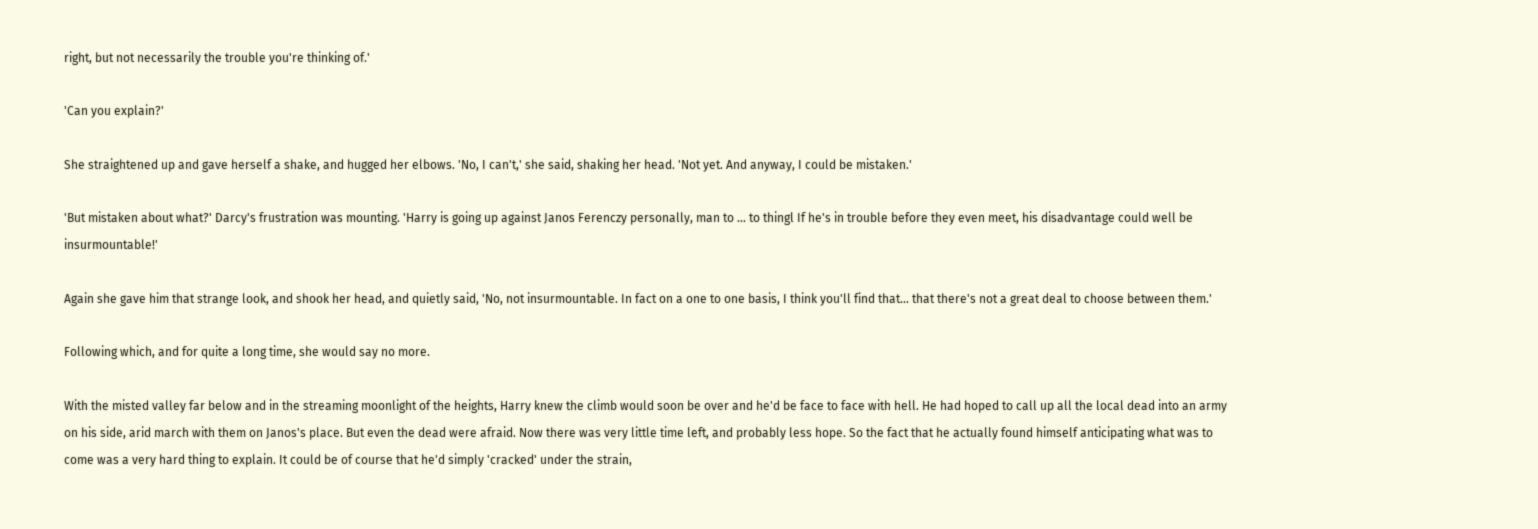right, but not necessarily the trouble you're thinking of.'

'Can you explain?'

She straightened up and gave herself a shake, and hugged her elbows. 'No, I can't,' she said, shaking her head. 'Not yet. And anyway, I could be mistaken.'

'But mistaken about what?' Darcy's frustration was mounting. 'Harry is going up against Janos Ferenczy personally, man to ... to thingl If he's in trouble before they even meet, his disadvantage could well be insurmountable!'

Again she gave him that strange look, and shook her head, and quietly said, 'No, not insurmountable. In fact on a one to one basis, I think you'll find that... that there's not a great deal to choose between them.'

Following which, and for quite a long time, she would say no more.

With the misted valley far below and in the streaming moonlight of the heights, Harry knew the climb would soon be over and he'd be face to face with hell. He had hoped to call up all the local dead into an army on his side, arid march with them on Janos's place. But even the dead were afraid. Now there was very little time left, and probably less hope. So the fact that he actually found himself anticipating what was to come was a very hard thing to explain. It could be of course that he'd simply 'cracked' under the strain,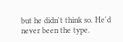but he didn't think so. He'd never been the type.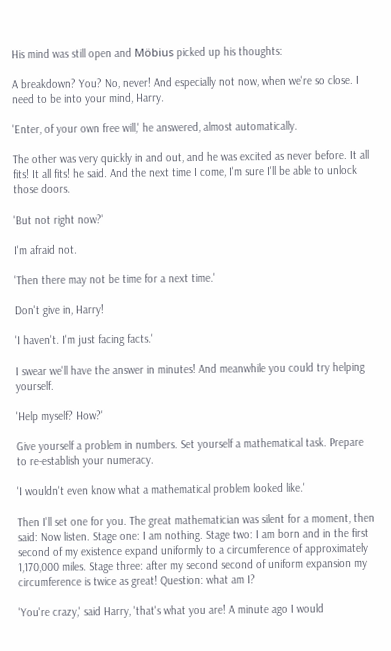His mind was still open and Möbius picked up his thoughts:

A breakdown? You? No, never! And especially not now, when we're so close. I need to be into your mind, Harry.

'Enter, of your own free will,' he answered, almost automatically.

The other was very quickly in and out, and he was excited as never before. It all fits! It all fits! he said. And the next time I come, I'm sure I'll be able to unlock those doors.

'But not right now?'

I'm afraid not.

'Then there may not be time for a next time.'

Don't give in, Harry!

'I haven't. I'm just facing facts.'

I swear we'll have the answer in minutes! And meanwhile you could try helping yourself.

'Help myself? How?'

Give yourself a problem in numbers. Set yourself a mathematical task. Prepare to re-establish your numeracy.

'I wouldn't even know what a mathematical problem looked like.'

Then I'll set one for you. The great mathematician was silent for a moment, then said: Now listen. Stage one: I am nothing. Stage two: I am born and in the first second of my existence expand uniformly to a circumference of approximately 1,170,000 miles. Stage three: after my second second of uniform expansion my circumference is twice as great! Question: what am I?

'You're crazy,' said Harry, 'that's what you are! A minute ago I would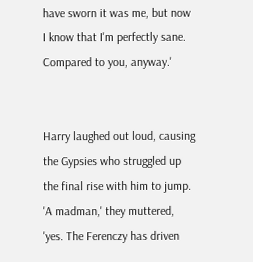have sworn it was me, but now I know that I'm perfectly sane. Compared to you, anyway.'


Harry laughed out loud, causing the Gypsies who struggled up the final rise with him to jump. 'A madman,' they muttered, 'yes. The Ferenczy has driven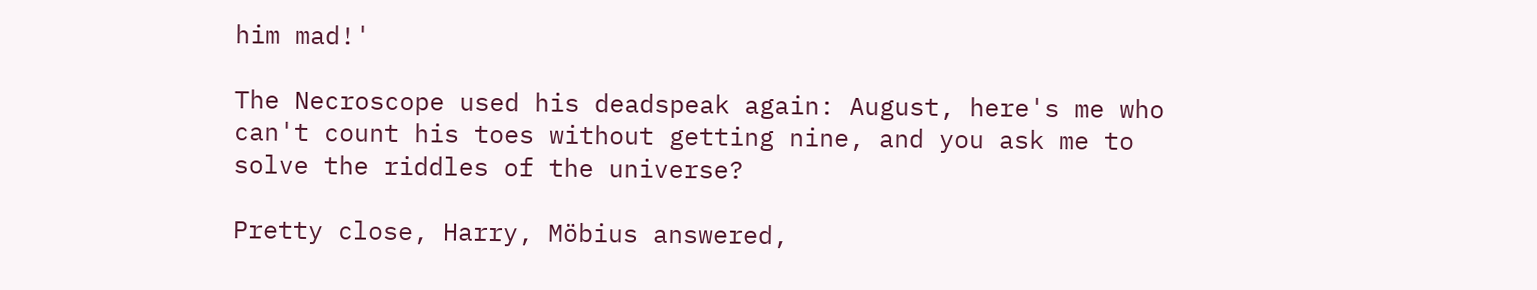him mad!'

The Necroscope used his deadspeak again: August, here's me who can't count his toes without getting nine, and you ask me to solve the riddles of the universe?

Pretty close, Harry, Möbius answered,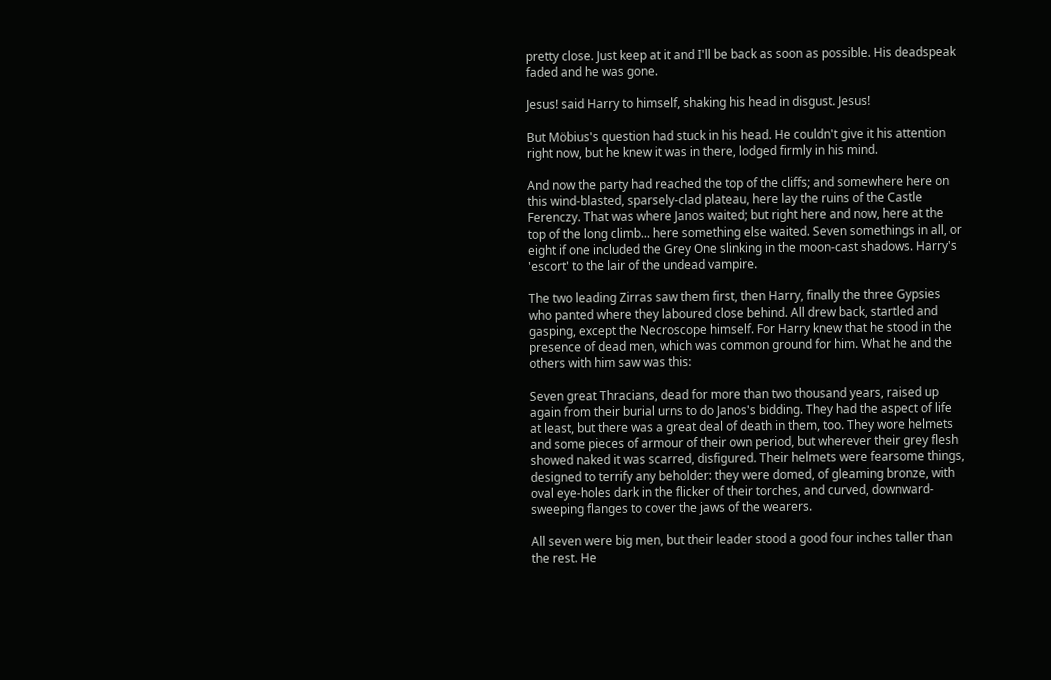pretty close. Just keep at it and I'll be back as soon as possible. His deadspeak faded and he was gone.

Jesus! said Harry to himself, shaking his head in disgust. Jesus!

But Möbius's question had stuck in his head. He couldn't give it his attention right now, but he knew it was in there, lodged firmly in his mind.

And now the party had reached the top of the cliffs; and somewhere here on this wind-blasted, sparsely-clad plateau, here lay the ruins of the Castle Ferenczy. That was where Janos waited; but right here and now, here at the top of the long climb... here something else waited. Seven somethings in all, or eight if one included the Grey One slinking in the moon-cast shadows. Harry's 'escort' to the lair of the undead vampire.

The two leading Zirras saw them first, then Harry, finally the three Gypsies who panted where they laboured close behind. All drew back, startled and gasping, except the Necroscope himself. For Harry knew that he stood in the presence of dead men, which was common ground for him. What he and the others with him saw was this:

Seven great Thracians, dead for more than two thousand years, raised up again from their burial urns to do Janos's bidding. They had the aspect of life at least, but there was a great deal of death in them, too. They wore helmets and some pieces of armour of their own period, but wherever their grey flesh showed naked it was scarred, disfigured. Their helmets were fearsome things, designed to terrify any beholder: they were domed, of gleaming bronze, with oval eye-holes dark in the flicker of their torches, and curved, downward-sweeping flanges to cover the jaws of the wearers.

All seven were big men, but their leader stood a good four inches taller than the rest. He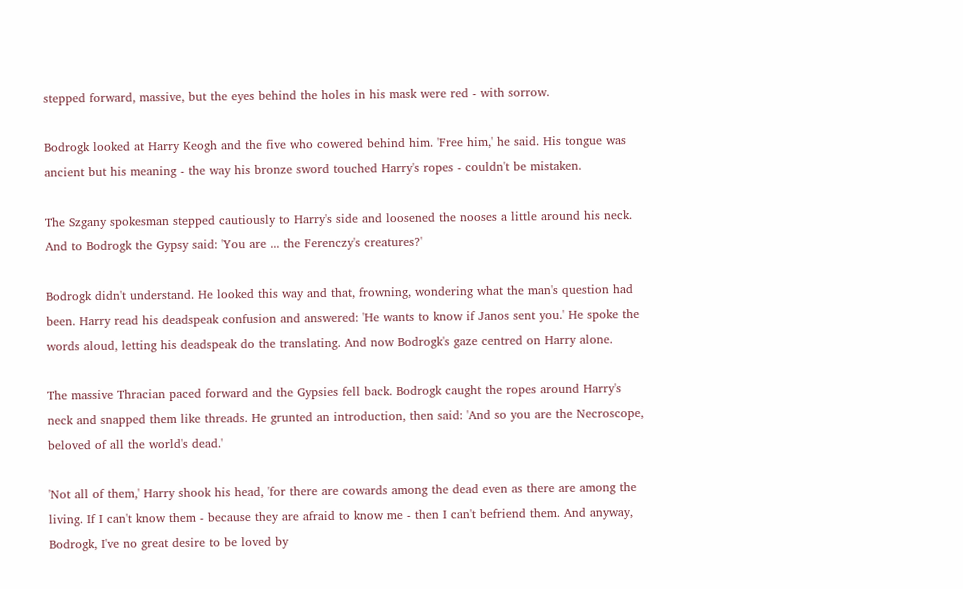stepped forward, massive, but the eyes behind the holes in his mask were red - with sorrow.

Bodrogk looked at Harry Keogh and the five who cowered behind him. 'Free him,' he said. His tongue was ancient but his meaning - the way his bronze sword touched Harry's ropes - couldn't be mistaken.

The Szgany spokesman stepped cautiously to Harry's side and loosened the nooses a little around his neck. And to Bodrogk the Gypsy said: 'You are ... the Ferenczy's creatures?'

Bodrogk didn't understand. He looked this way and that, frowning, wondering what the man's question had been. Harry read his deadspeak confusion and answered: 'He wants to know if Janos sent you.' He spoke the words aloud, letting his deadspeak do the translating. And now Bodrogk's gaze centred on Harry alone.

The massive Thracian paced forward and the Gypsies fell back. Bodrogk caught the ropes around Harry's neck and snapped them like threads. He grunted an introduction, then said: 'And so you are the Necroscope, beloved of all the world's dead.'

'Not all of them,' Harry shook his head, 'for there are cowards among the dead even as there are among the living. If I can't know them - because they are afraid to know me - then I can't befriend them. And anyway, Bodrogk, I've no great desire to be loved by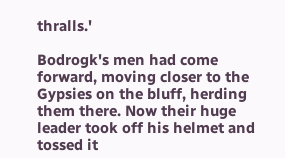thralls.'

Bodrogk's men had come forward, moving closer to the Gypsies on the bluff, herding them there. Now their huge leader took off his helmet and tossed it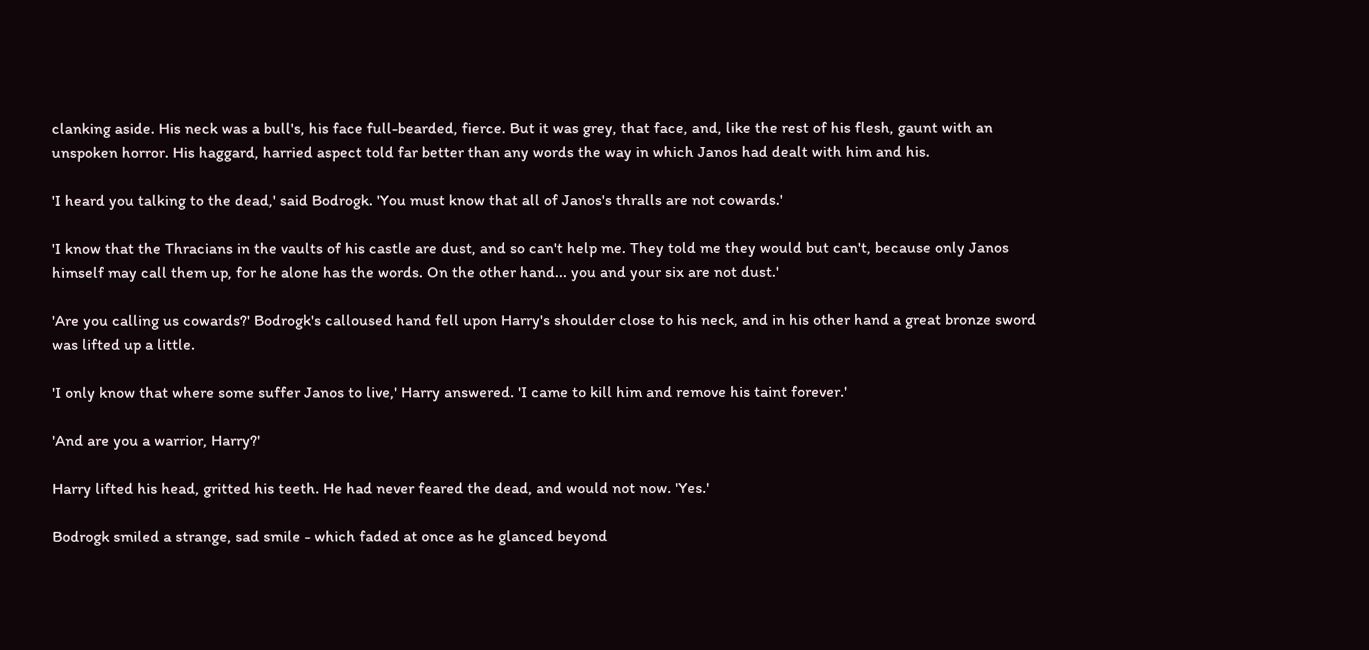clanking aside. His neck was a bull's, his face full-bearded, fierce. But it was grey, that face, and, like the rest of his flesh, gaunt with an unspoken horror. His haggard, harried aspect told far better than any words the way in which Janos had dealt with him and his.

'I heard you talking to the dead,' said Bodrogk. 'You must know that all of Janos's thralls are not cowards.'

'I know that the Thracians in the vaults of his castle are dust, and so can't help me. They told me they would but can't, because only Janos himself may call them up, for he alone has the words. On the other hand... you and your six are not dust.'

'Are you calling us cowards?' Bodrogk's calloused hand fell upon Harry's shoulder close to his neck, and in his other hand a great bronze sword was lifted up a little.

'I only know that where some suffer Janos to live,' Harry answered. 'I came to kill him and remove his taint forever.'

'And are you a warrior, Harry?'

Harry lifted his head, gritted his teeth. He had never feared the dead, and would not now. 'Yes.'

Bodrogk smiled a strange, sad smile - which faded at once as he glanced beyond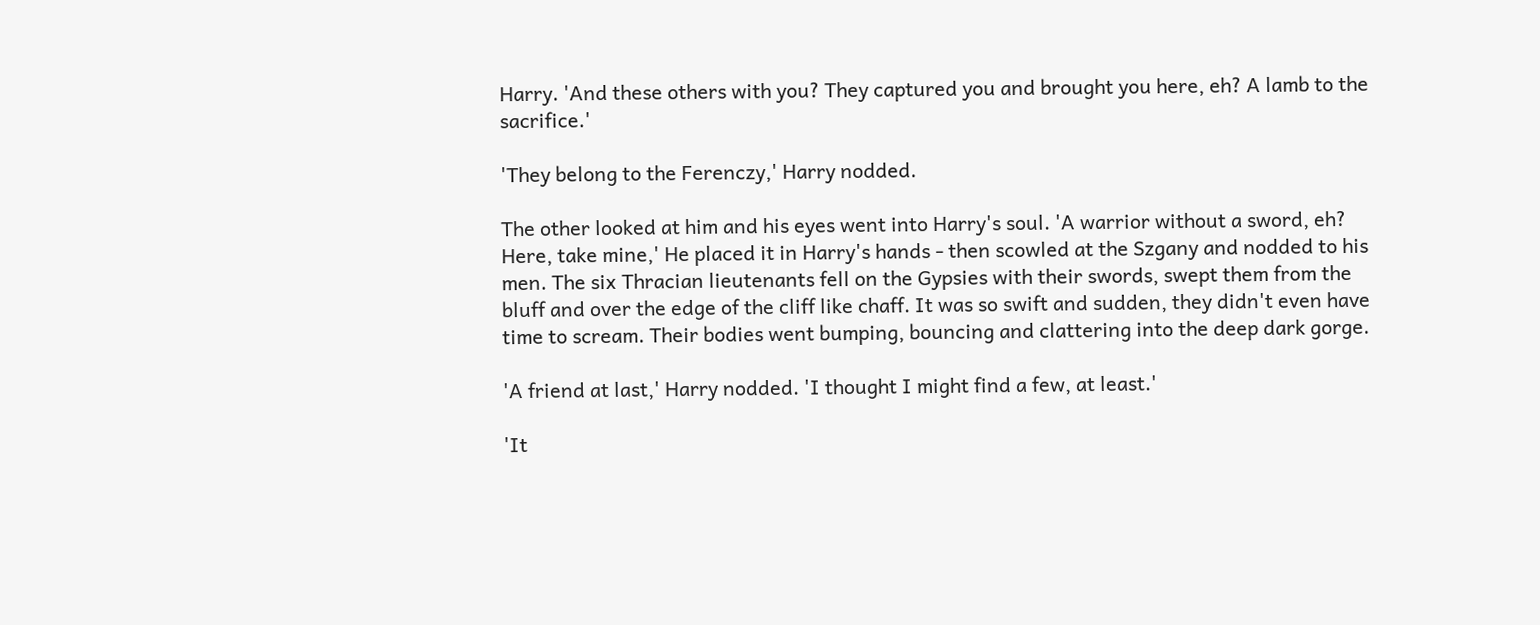Harry. 'And these others with you? They captured you and brought you here, eh? A lamb to the sacrifice.'

'They belong to the Ferenczy,' Harry nodded.

The other looked at him and his eyes went into Harry's soul. 'A warrior without a sword, eh? Here, take mine,' He placed it in Harry's hands - then scowled at the Szgany and nodded to his men. The six Thracian lieutenants fell on the Gypsies with their swords, swept them from the bluff and over the edge of the cliff like chaff. It was so swift and sudden, they didn't even have time to scream. Their bodies went bumping, bouncing and clattering into the deep dark gorge.

'A friend at last,' Harry nodded. 'I thought I might find a few, at least.'

'It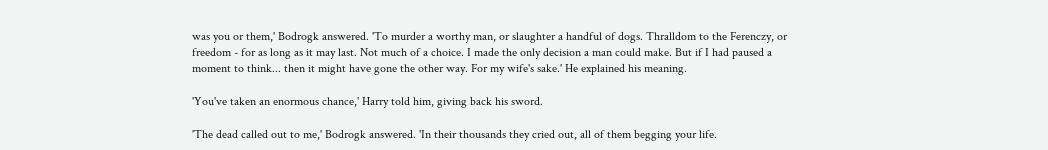was you or them,' Bodrogk answered. 'To murder a worthy man, or slaughter a handful of dogs. Thralldom to the Ferenczy, or freedom - for as long as it may last. Not much of a choice. I made the only decision a man could make. But if I had paused a moment to think... then it might have gone the other way. For my wife's sake.' He explained his meaning.

'You've taken an enormous chance,' Harry told him, giving back his sword.

'The dead called out to me,' Bodrogk answered. 'In their thousands they cried out, all of them begging your life.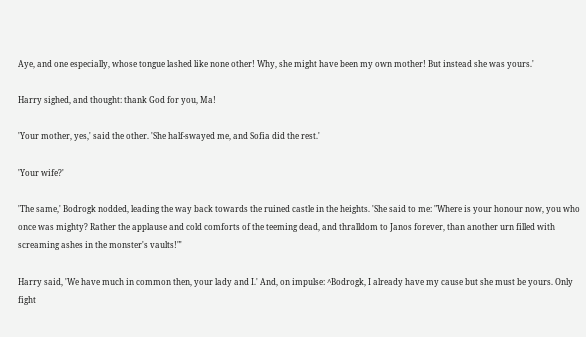Aye, and one especially, whose tongue lashed like none other! Why, she might have been my own mother! But instead she was yours.'

Harry sighed, and thought: thank God for you, Ma!

'Your mother, yes,' said the other. 'She half-swayed me, and Sofia did the rest.'

'Your wife?'

'The same,' Bodrogk nodded, leading the way back towards the ruined castle in the heights. 'She said to me: "Where is your honour now, you who once was mighty? Rather the applause and cold comforts of the teeming dead, and thralldom to Janos forever, than another urn filled with screaming ashes in the monster's vaults!"'

Harry said, 'We have much in common then, your lady and I.' And, on impulse: ^Bodrogk, I already have my cause but she must be yours. Only fight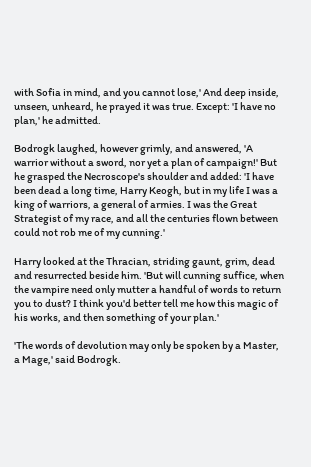with Sofia in mind, and you cannot lose,' And deep inside, unseen, unheard, he prayed it was true. Except: 'I have no plan,' he admitted.

Bodrogk laughed, however grimly, and answered, 'A warrior without a sword, nor yet a plan of campaign!' But he grasped the Necroscope's shoulder and added: 'I have been dead a long time, Harry Keogh, but in my life I was a king of warriors, a general of armies. I was the Great Strategist of my race, and all the centuries flown between could not rob me of my cunning.'

Harry looked at the Thracian, striding gaunt, grim, dead and resurrected beside him. 'But will cunning suffice, when the vampire need only mutter a handful of words to return you to dust? I think you'd better tell me how this magic of his works, and then something of your plan.'

'The words of devolution may only be spoken by a Master, a Mage,' said Bodrogk.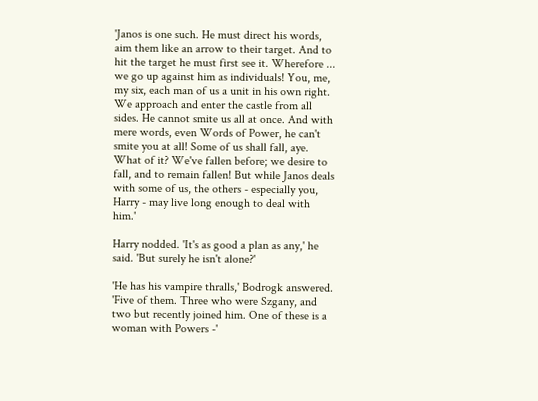'Janos is one such. He must direct his words, aim them like an arrow to their target. And to hit the target he must first see it. Wherefore ... we go up against him as individuals! You, me, my six, each man of us a unit in his own right. We approach and enter the castle from all sides. He cannot smite us all at once. And with mere words, even Words of Power, he can't smite you at all! Some of us shall fall, aye. What of it? We've fallen before; we desire to fall, and to remain fallen! But while Janos deals with some of us, the others - especially you, Harry - may live long enough to deal with him.'

Harry nodded. 'It's as good a plan as any,' he said. 'But surely he isn't alone?'

'He has his vampire thralls,' Bodrogk answered. 'Five of them. Three who were Szgany, and two but recently joined him. One of these is a woman with Powers -'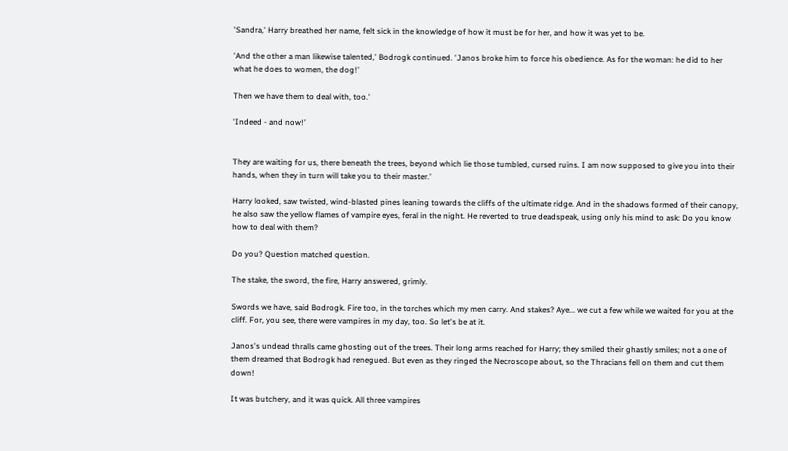'Sandra,' Harry breathed her name, felt sick in the knowledge of how it must be for her, and how it was yet to be.

'And the other a man likewise talented,' Bodrogk continued. 'Janos broke him to force his obedience. As for the woman: he did to her what he does to women, the dog!'

Then we have them to deal with, too.'

'Indeed - and now!'


They are waiting for us, there beneath the trees, beyond which lie those tumbled, cursed ruins. I am now supposed to give you into their hands, when they in turn will take you to their master.'

Harry looked, saw twisted, wind-blasted pines leaning towards the cliffs of the ultimate ridge. And in the shadows formed of their canopy, he also saw the yellow flames of vampire eyes, feral in the night. He reverted to true deadspeak, using only his mind to ask: Do you know how to deal with them?

Do you? Question matched question.

The stake, the sword, the fire, Harry answered, grimly.

Swords we have, said Bodrogk. Fire too, in the torches which my men carry. And stakes? Aye... we cut a few while we waited for you at the cliff. For, you see, there were vampires in my day, too. So let's be at it.

Janos's undead thralls came ghosting out of the trees. Their long arms reached for Harry; they smiled their ghastly smiles; not a one of them dreamed that Bodrogk had renegued. But even as they ringed the Necroscope about, so the Thracians fell on them and cut them down!

It was butchery, and it was quick. All three vampires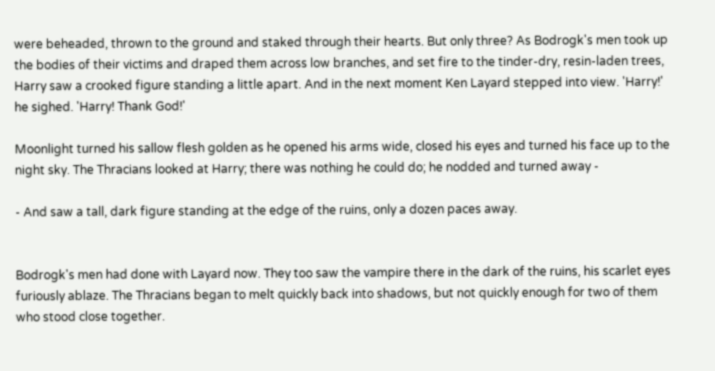were beheaded, thrown to the ground and staked through their hearts. But only three? As Bodrogk's men took up the bodies of their victims and draped them across low branches, and set fire to the tinder-dry, resin-laden trees, Harry saw a crooked figure standing a little apart. And in the next moment Ken Layard stepped into view. 'Harry!' he sighed. 'Harry! Thank God!'

Moonlight turned his sallow flesh golden as he opened his arms wide, closed his eyes and turned his face up to the night sky. The Thracians looked at Harry; there was nothing he could do; he nodded and turned away -

- And saw a tall, dark figure standing at the edge of the ruins, only a dozen paces away.


Bodrogk's men had done with Layard now. They too saw the vampire there in the dark of the ruins, his scarlet eyes furiously ablaze. The Thracians began to melt quickly back into shadows, but not quickly enough for two of them who stood close together.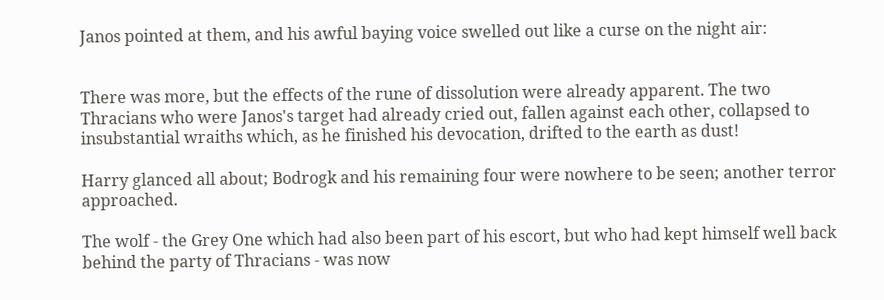Janos pointed at them, and his awful baying voice swelled out like a curse on the night air:


There was more, but the effects of the rune of dissolution were already apparent. The two Thracians who were Janos's target had already cried out, fallen against each other, collapsed to insubstantial wraiths which, as he finished his devocation, drifted to the earth as dust!

Harry glanced all about; Bodrogk and his remaining four were nowhere to be seen; another terror approached.

The wolf - the Grey One which had also been part of his escort, but who had kept himself well back behind the party of Thracians - was now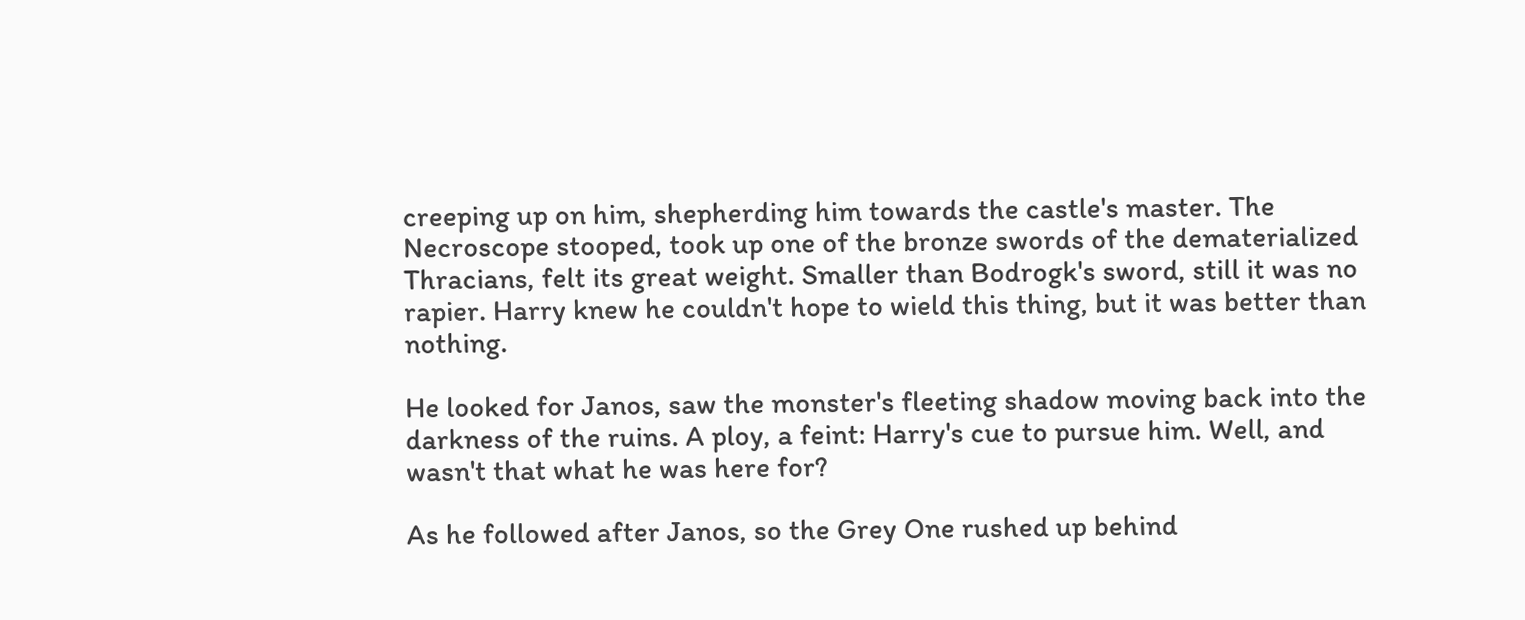creeping up on him, shepherding him towards the castle's master. The Necroscope stooped, took up one of the bronze swords of the dematerialized Thracians, felt its great weight. Smaller than Bodrogk's sword, still it was no rapier. Harry knew he couldn't hope to wield this thing, but it was better than nothing.

He looked for Janos, saw the monster's fleeting shadow moving back into the darkness of the ruins. A ploy, a feint: Harry's cue to pursue him. Well, and wasn't that what he was here for?

As he followed after Janos, so the Grey One rushed up behind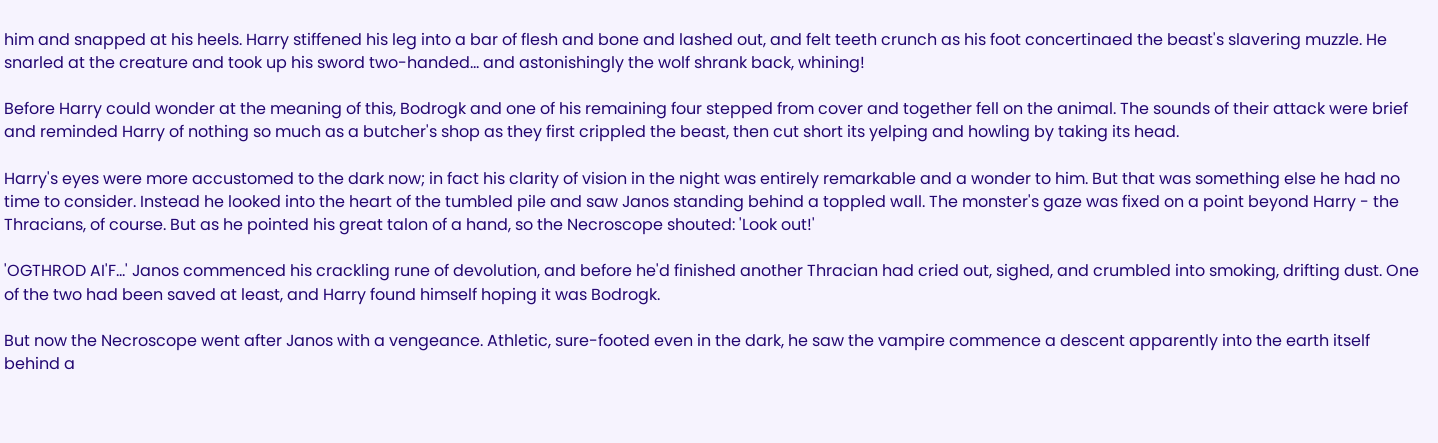him and snapped at his heels. Harry stiffened his leg into a bar of flesh and bone and lashed out, and felt teeth crunch as his foot concertinaed the beast's slavering muzzle. He snarled at the creature and took up his sword two-handed... and astonishingly the wolf shrank back, whining!

Before Harry could wonder at the meaning of this, Bodrogk and one of his remaining four stepped from cover and together fell on the animal. The sounds of their attack were brief and reminded Harry of nothing so much as a butcher's shop as they first crippled the beast, then cut short its yelping and howling by taking its head.

Harry's eyes were more accustomed to the dark now; in fact his clarity of vision in the night was entirely remarkable and a wonder to him. But that was something else he had no time to consider. Instead he looked into the heart of the tumbled pile and saw Janos standing behind a toppled wall. The monster's gaze was fixed on a point beyond Harry - the Thracians, of course. But as he pointed his great talon of a hand, so the Necroscope shouted: 'Look out!'

'OGTHROD AI'F...' Janos commenced his crackling rune of devolution, and before he'd finished another Thracian had cried out, sighed, and crumbled into smoking, drifting dust. One of the two had been saved at least, and Harry found himself hoping it was Bodrogk.

But now the Necroscope went after Janos with a vengeance. Athletic, sure-footed even in the dark, he saw the vampire commence a descent apparently into the earth itself behind a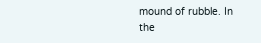mound of rubble. In the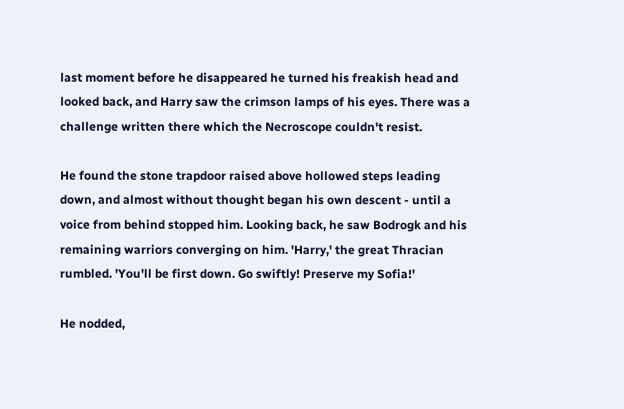last moment before he disappeared he turned his freakish head and looked back, and Harry saw the crimson lamps of his eyes. There was a challenge written there which the Necroscope couldn't resist.

He found the stone trapdoor raised above hollowed steps leading down, and almost without thought began his own descent - until a voice from behind stopped him. Looking back, he saw Bodrogk and his remaining warriors converging on him. 'Harry,' the great Thracian rumbled. 'You'll be first down. Go swiftly! Preserve my Sofia!'

He nodded,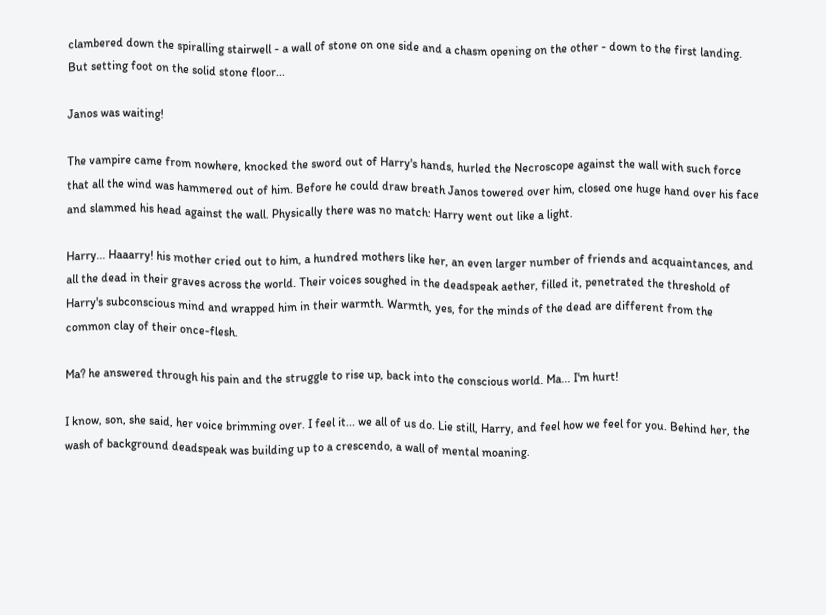clambered down the spiralling stairwell - a wall of stone on one side and a chasm opening on the other - down to the first landing. But setting foot on the solid stone floor...

Janos was waiting!

The vampire came from nowhere, knocked the sword out of Harry's hands, hurled the Necroscope against the wall with such force that all the wind was hammered out of him. Before he could draw breath Janos towered over him, closed one huge hand over his face and slammed his head against the wall. Physically there was no match: Harry went out like a light.

Harry... Haaarry! his mother cried out to him, a hundred mothers like her, an even larger number of friends and acquaintances, and all the dead in their graves across the world. Their voices soughed in the deadspeak aether, filled it, penetrated the threshold of Harry's subconscious mind and wrapped him in their warmth. Warmth, yes, for the minds of the dead are different from the common clay of their once-flesh.

Ma? he answered through his pain and the struggle to rise up, back into the conscious world. Ma... I'm hurt!

I know, son, she said, her voice brimming over. I feel it... we all of us do. Lie still, Harry, and feel how we feel for you. Behind her, the wash of background deadspeak was building up to a crescendo, a wall of mental moaning.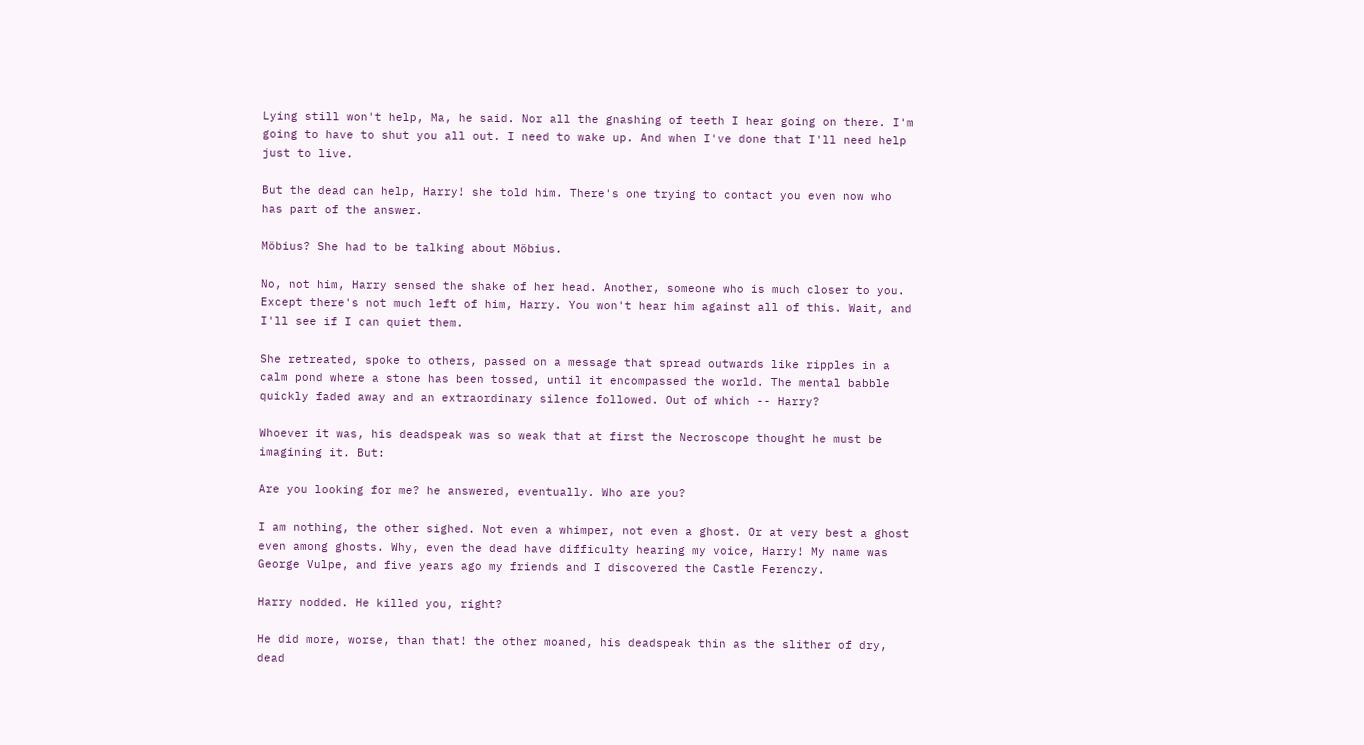Lying still won't help, Ma, he said. Nor all the gnashing of teeth I hear going on there. I'm going to have to shut you all out. I need to wake up. And when I've done that I'll need help just to live.

But the dead can help, Harry! she told him. There's one trying to contact you even now who has part of the answer.

Möbius? She had to be talking about Möbius.

No, not him, Harry sensed the shake of her head. Another, someone who is much closer to you. Except there's not much left of him, Harry. You won't hear him against all of this. Wait, and I'll see if I can quiet them.

She retreated, spoke to others, passed on a message that spread outwards like ripples in a calm pond where a stone has been tossed, until it encompassed the world. The mental babble quickly faded away and an extraordinary silence followed. Out of which -- Harry?

Whoever it was, his deadspeak was so weak that at first the Necroscope thought he must be imagining it. But:

Are you looking for me? he answered, eventually. Who are you?

I am nothing, the other sighed. Not even a whimper, not even a ghost. Or at very best a ghost even among ghosts. Why, even the dead have difficulty hearing my voice, Harry! My name was George Vulpe, and five years ago my friends and I discovered the Castle Ferenczy.

Harry nodded. He killed you, right?

He did more, worse, than that! the other moaned, his deadspeak thin as the slither of dry, dead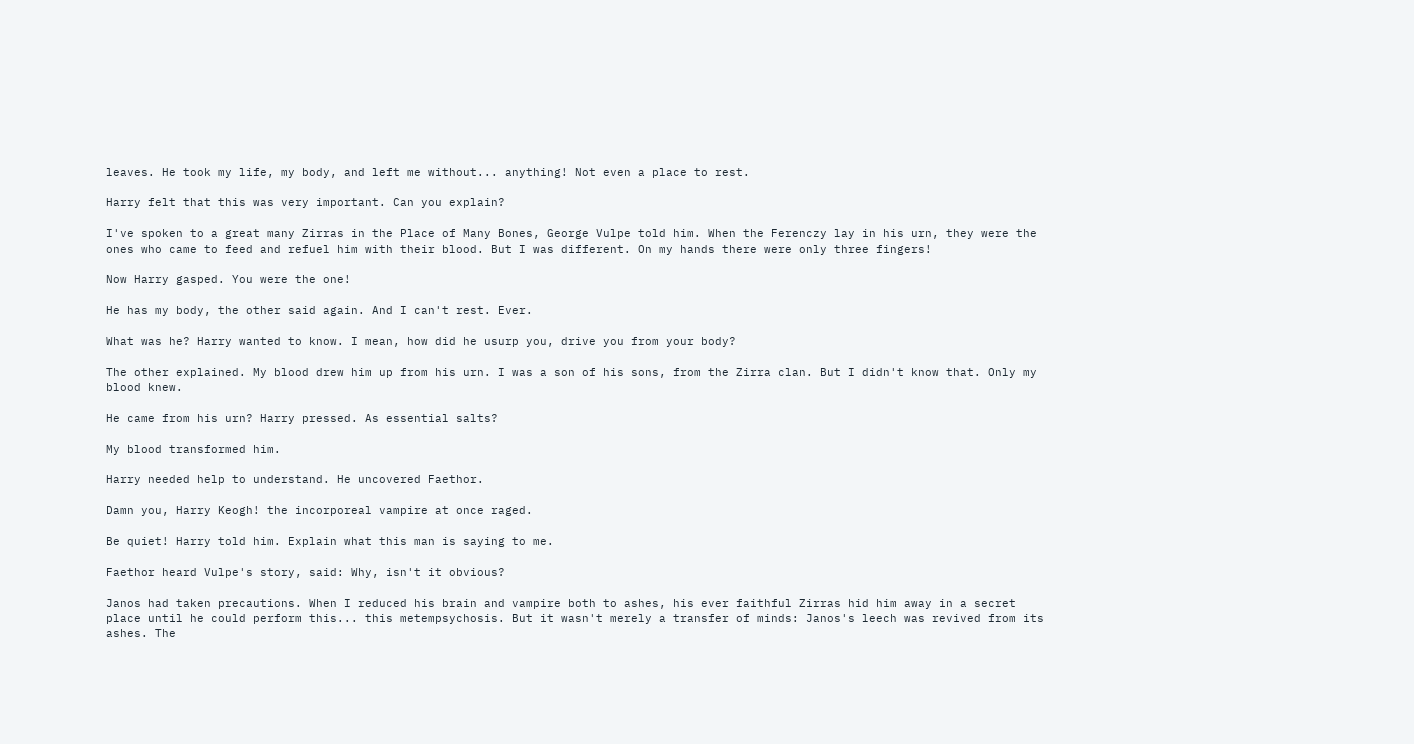leaves. He took my life, my body, and left me without... anything! Not even a place to rest.

Harry felt that this was very important. Can you explain?

I've spoken to a great many Zirras in the Place of Many Bones, George Vulpe told him. When the Ferenczy lay in his urn, they were the ones who came to feed and refuel him with their blood. But I was different. On my hands there were only three fingers!

Now Harry gasped. You were the one!

He has my body, the other said again. And I can't rest. Ever.

What was he? Harry wanted to know. I mean, how did he usurp you, drive you from your body?

The other explained. My blood drew him up from his urn. I was a son of his sons, from the Zirra clan. But I didn't know that. Only my blood knew.

He came from his urn? Harry pressed. As essential salts?

My blood transformed him.

Harry needed help to understand. He uncovered Faethor.

Damn you, Harry Keogh! the incorporeal vampire at once raged.

Be quiet! Harry told him. Explain what this man is saying to me.

Faethor heard Vulpe's story, said: Why, isn't it obvious?

Janos had taken precautions. When I reduced his brain and vampire both to ashes, his ever faithful Zirras hid him away in a secret place until he could perform this... this metempsychosis. But it wasn't merely a transfer of minds: Janos's leech was revived from its ashes. The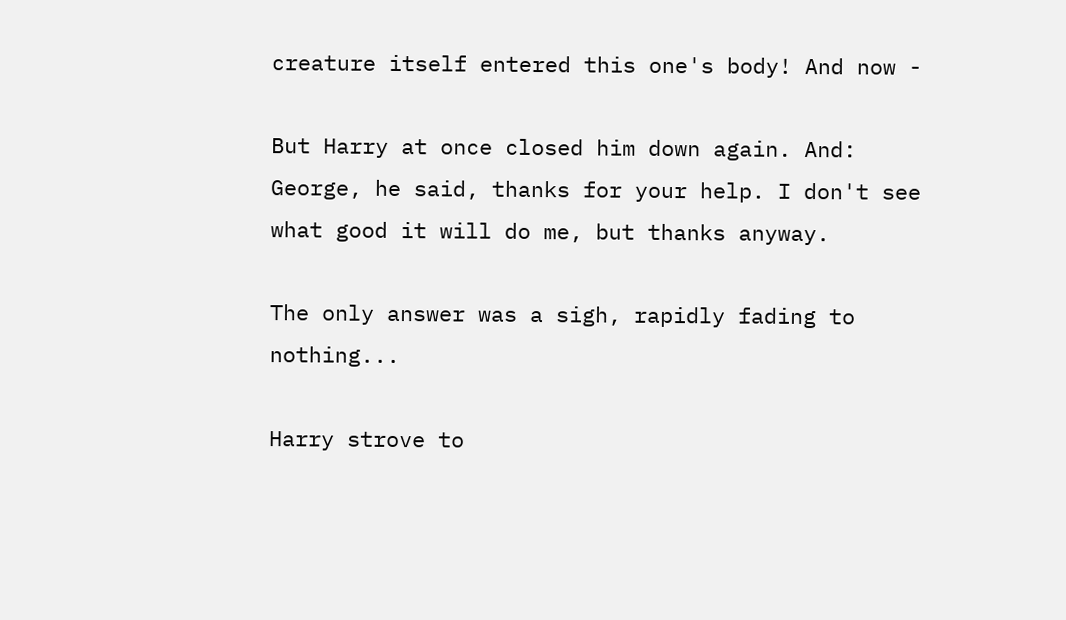creature itself entered this one's body! And now -

But Harry at once closed him down again. And: George, he said, thanks for your help. I don't see what good it will do me, but thanks anyway.

The only answer was a sigh, rapidly fading to nothing...

Harry strove to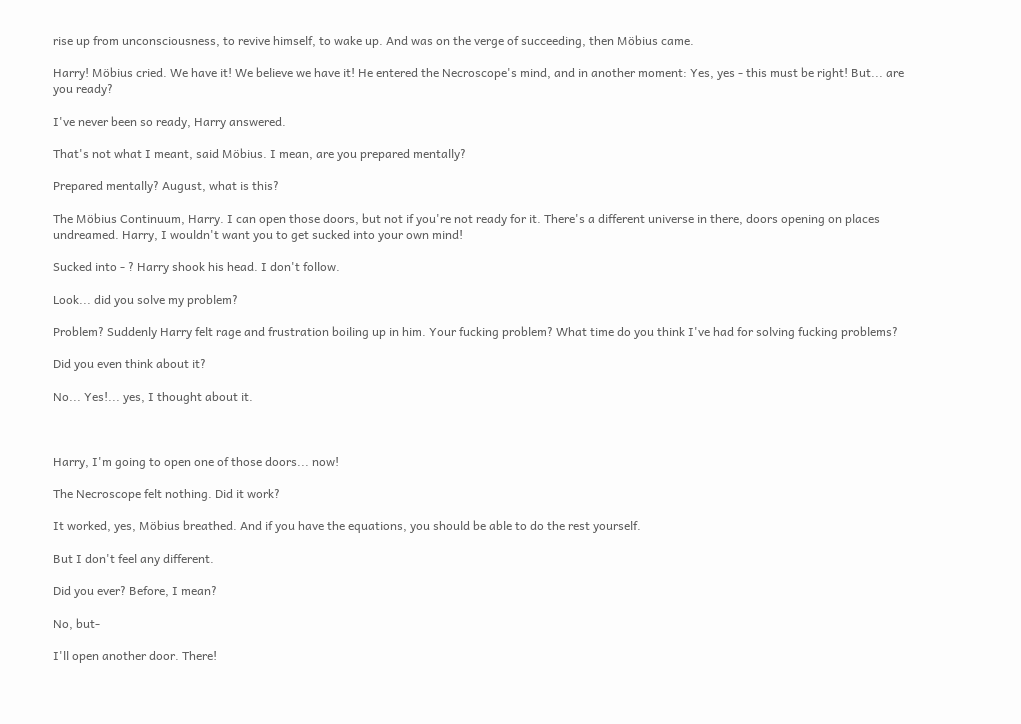rise up from unconsciousness, to revive himself, to wake up. And was on the verge of succeeding, then Möbius came.

Harry! Möbius cried. We have it! We believe we have it! He entered the Necroscope's mind, and in another moment: Yes, yes - this must be right! But... are you ready?

I've never been so ready, Harry answered.

That's not what I meant, said Möbius. I mean, are you prepared mentally?

Prepared mentally? August, what is this?

The Möbius Continuum, Harry. I can open those doors, but not if you're not ready for it. There's a different universe in there, doors opening on places undreamed. Harry, I wouldn't want you to get sucked into your own mind!

Sucked into - ? Harry shook his head. I don't follow.

Look... did you solve my problem?

Problem? Suddenly Harry felt rage and frustration boiling up in him. Your fucking problem? What time do you think I've had for solving fucking problems?

Did you even think about it?

No... Yes!... yes, I thought about it.



Harry, I'm going to open one of those doors... now!

The Necroscope felt nothing. Did it work?

It worked, yes, Möbius breathed. And if you have the equations, you should be able to do the rest yourself.

But I don't feel any different.

Did you ever? Before, I mean?

No, but-

I'll open another door. There!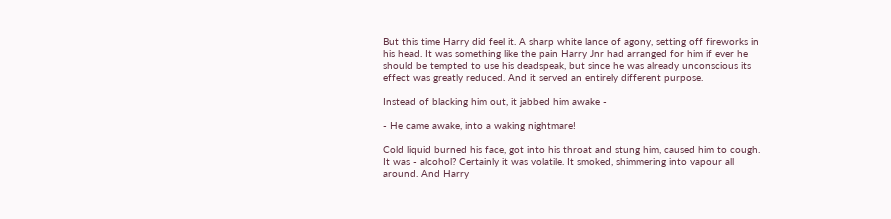But this time Harry did feel it. A sharp white lance of agony, setting off fireworks in his head. It was something like the pain Harry Jnr had arranged for him if ever he should be tempted to use his deadspeak, but since he was already unconscious its effect was greatly reduced. And it served an entirely different purpose.

Instead of blacking him out, it jabbed him awake -

- He came awake, into a waking nightmare!

Cold liquid burned his face, got into his throat and stung him, caused him to cough. It was - alcohol? Certainly it was volatile. It smoked, shimmering into vapour all around. And Harry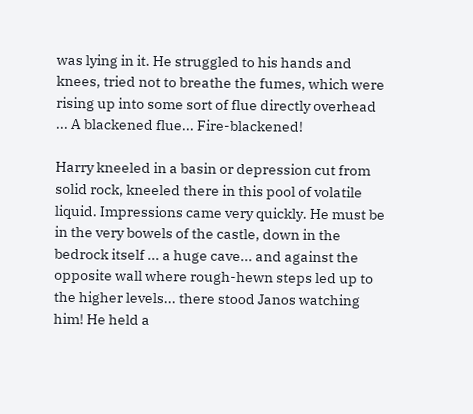was lying in it. He struggled to his hands and knees, tried not to breathe the fumes, which were rising up into some sort of flue directly overhead ... A blackened flue... Fire-blackened!

Harry kneeled in a basin or depression cut from solid rock, kneeled there in this pool of volatile liquid. Impressions came very quickly. He must be in the very bowels of the castle, down in the bedrock itself ... a huge cave... and against the opposite wall where rough-hewn steps led up to the higher levels... there stood Janos watching him! He held a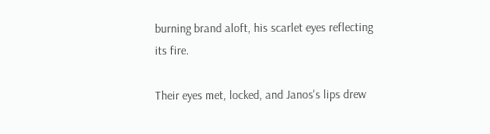burning brand aloft, his scarlet eyes reflecting its fire.

Their eyes met, locked, and Janos's lips drew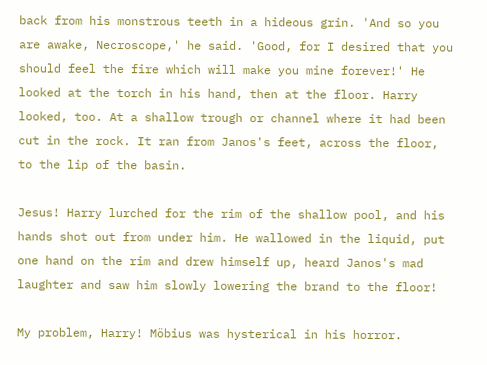back from his monstrous teeth in a hideous grin. 'And so you are awake, Necroscope,' he said. 'Good, for I desired that you should feel the fire which will make you mine forever!' He looked at the torch in his hand, then at the floor. Harry looked, too. At a shallow trough or channel where it had been cut in the rock. It ran from Janos's feet, across the floor, to the lip of the basin.

Jesus! Harry lurched for the rim of the shallow pool, and his hands shot out from under him. He wallowed in the liquid, put one hand on the rim and drew himself up, heard Janos's mad laughter and saw him slowly lowering the brand to the floor!

My problem, Harry! Möbius was hysterical in his horror.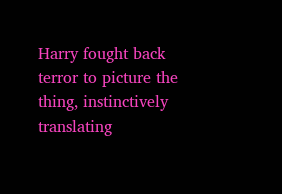Harry fought back terror to picture the thing, instinctively translating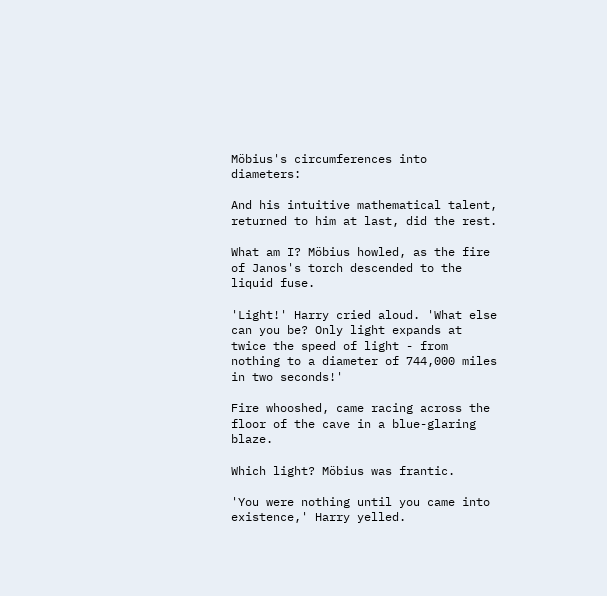Möbius's circumferences into diameters:

And his intuitive mathematical talent, returned to him at last, did the rest.

What am I? Möbius howled, as the fire of Janos's torch descended to the liquid fuse.

'Light!' Harry cried aloud. 'What else can you be? Only light expands at twice the speed of light - from nothing to a diameter of 744,000 miles in two seconds!'

Fire whooshed, came racing across the floor of the cave in a blue-glaring blaze.

Which light? Möbius was frantic.

'You were nothing until you came into existence,' Harry yelled.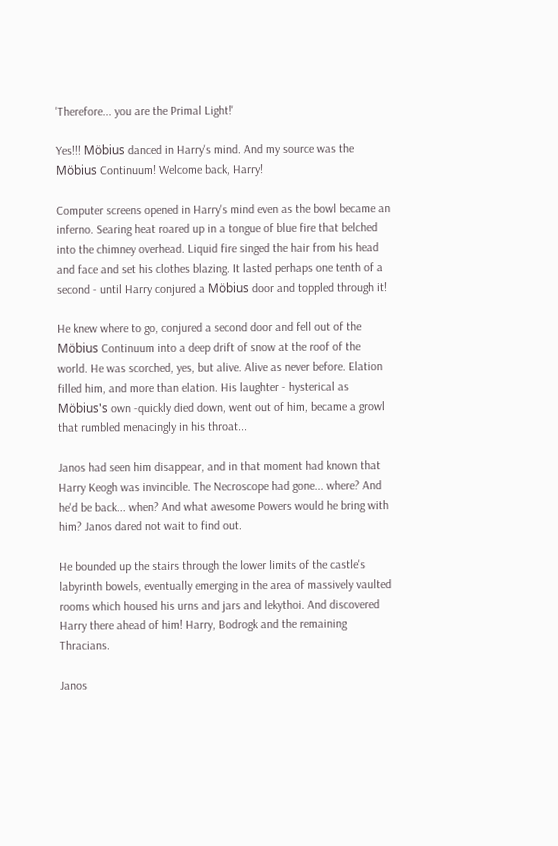'Therefore... you are the Primal Light!'

Yes!!! Möbius danced in Harry's mind. And my source was the Möbius Continuum! Welcome back, Harry!

Computer screens opened in Harry's mind even as the bowl became an inferno. Searing heat roared up in a tongue of blue fire that belched into the chimney overhead. Liquid fire singed the hair from his head and face and set his clothes blazing. It lasted perhaps one tenth of a second - until Harry conjured a Möbius door and toppled through it!

He knew where to go, conjured a second door and fell out of the Möbius Continuum into a deep drift of snow at the roof of the world. He was scorched, yes, but alive. Alive as never before. Elation filled him, and more than elation. His laughter - hysterical as Möbius's own -quickly died down, went out of him, became a growl that rumbled menacingly in his throat...

Janos had seen him disappear, and in that moment had known that Harry Keogh was invincible. The Necroscope had gone... where? And he'd be back... when? And what awesome Powers would he bring with him? Janos dared not wait to find out.

He bounded up the stairs through the lower limits of the castle's labyrinth bowels, eventually emerging in the area of massively vaulted rooms which housed his urns and jars and lekythoi. And discovered Harry there ahead of him! Harry, Bodrogk and the remaining Thracians.

Janos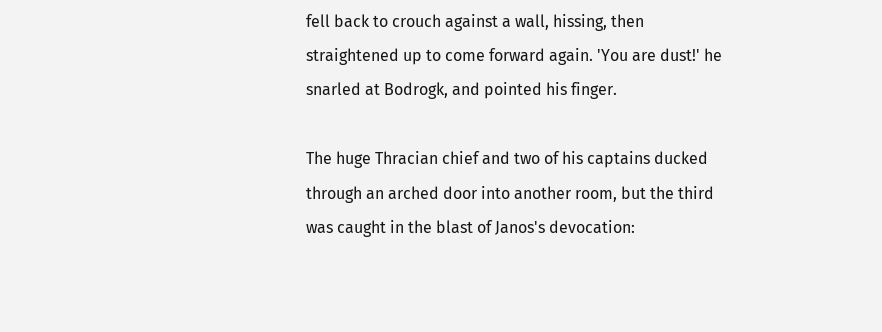fell back to crouch against a wall, hissing, then straightened up to come forward again. 'You are dust!' he snarled at Bodrogk, and pointed his finger.

The huge Thracian chief and two of his captains ducked through an arched door into another room, but the third was caught in the blast of Janos's devocation: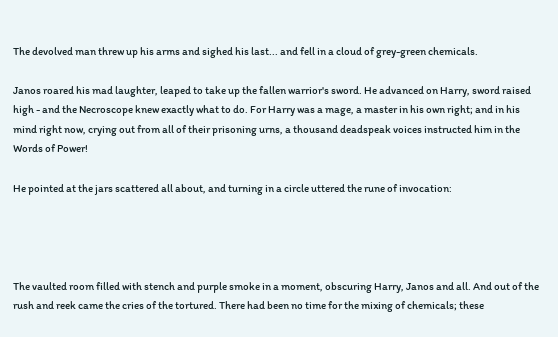The devolved man threw up his arms and sighed his last... and fell in a cloud of grey-green chemicals.

Janos roared his mad laughter, leaped to take up the fallen warrior's sword. He advanced on Harry, sword raised high - and the Necroscope knew exactly what to do. For Harry was a mage, a master in his own right; and in his mind right now, crying out from all of their prisoning urns, a thousand deadspeak voices instructed him in the Words of Power!

He pointed at the jars scattered all about, and turning in a circle uttered the rune of invocation:




The vaulted room filled with stench and purple smoke in a moment, obscuring Harry, Janos and all. And out of the rush and reek came the cries of the tortured. There had been no time for the mixing of chemicals; these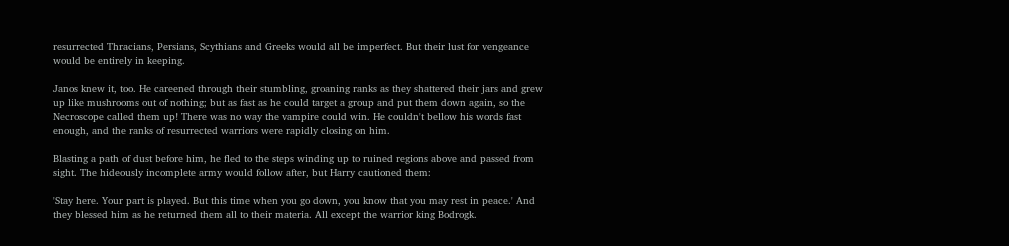resurrected Thracians, Persians, Scythians and Greeks would all be imperfect. But their lust for vengeance would be entirely in keeping.

Janos knew it, too. He careened through their stumbling, groaning ranks as they shattered their jars and grew up like mushrooms out of nothing; but as fast as he could target a group and put them down again, so the Necroscope called them up! There was no way the vampire could win. He couldn't bellow his words fast enough, and the ranks of resurrected warriors were rapidly closing on him.

Blasting a path of dust before him, he fled to the steps winding up to ruined regions above and passed from sight. The hideously incomplete army would follow after, but Harry cautioned them:

'Stay here. Your part is played. But this time when you go down, you know that you may rest in peace.' And they blessed him as he returned them all to their materia. All except the warrior king Bodrogk.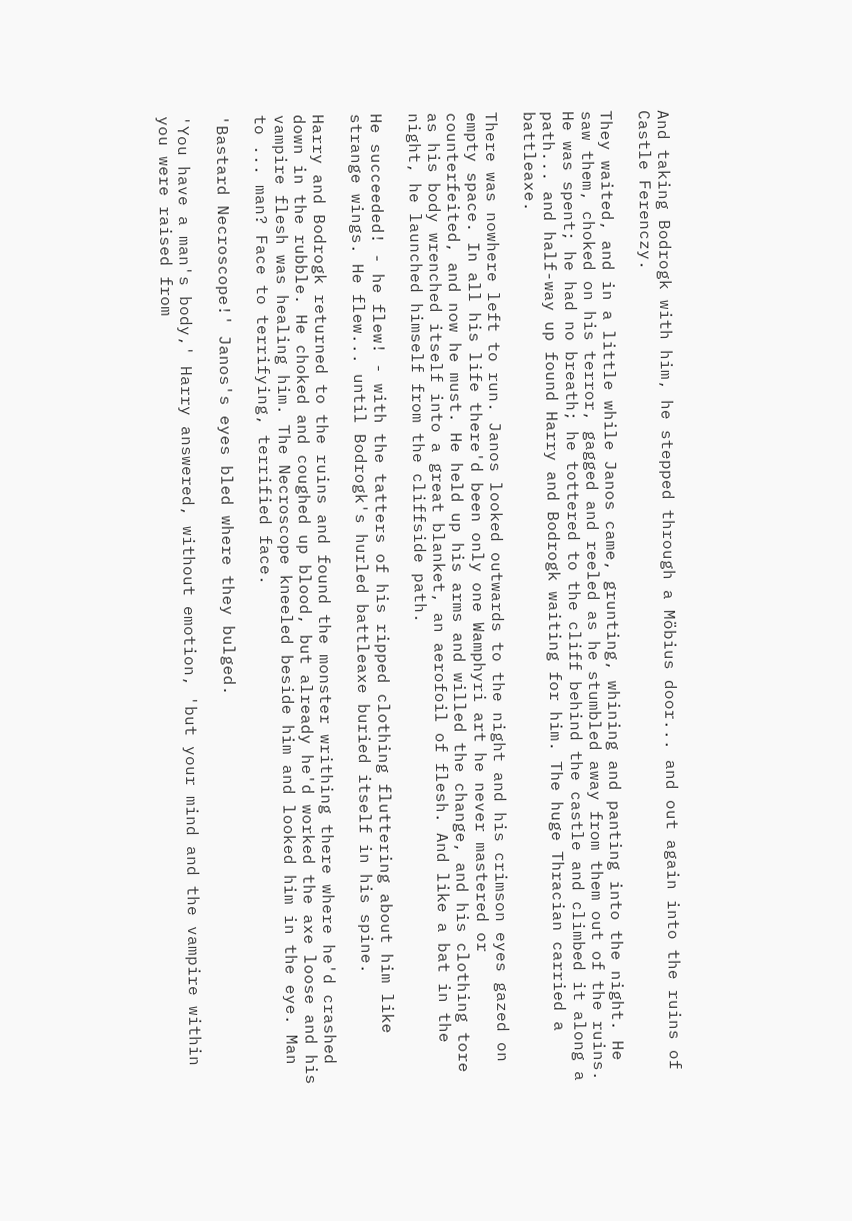And taking Bodrogk with him, he stepped through a Möbius door... and out again into the ruins of Castle Ferenczy.

They waited, and in a little while Janos came, grunting, whining and panting into the night. He saw them, choked on his terror, gagged and reeled as he stumbled away from them out of the ruins. He was spent; he had no breath; he tottered to the cliff behind the castle and climbed it along a path... and half-way up found Harry and Bodrogk waiting for him. The huge Thracian carried a battleaxe.

There was nowhere left to run. Janos looked outwards to the night and his crimson eyes gazed on empty space. In all his life there'd been only one Wamphyri art he never mastered or counterfeited, and now he must. He held up his arms and willed the change, and his clothing tore as his body wrenched itself into a great blanket, an aerofoil of flesh. And like a bat in the night, he launched himself from the cliffside path.

He succeeded! - he flew! - with the tatters of his ripped clothing fluttering about him like strange wings. He flew... until Bodrogk's hurled battleaxe buried itself in his spine.

Harry and Bodrogk returned to the ruins and found the monster writhing there where he'd crashed down in the rubble. He choked and coughed up blood, but already he'd worked the axe loose and his vampire flesh was healing him. The Necroscope kneeled beside him and looked him in the eye. Man to ... man? Face to terrifying, terrified face.

'Bastard Necroscope!' Janos's eyes bled where they bulged.

'You have a man's body,' Harry answered, without emotion, 'but your mind and the vampire within you were raised from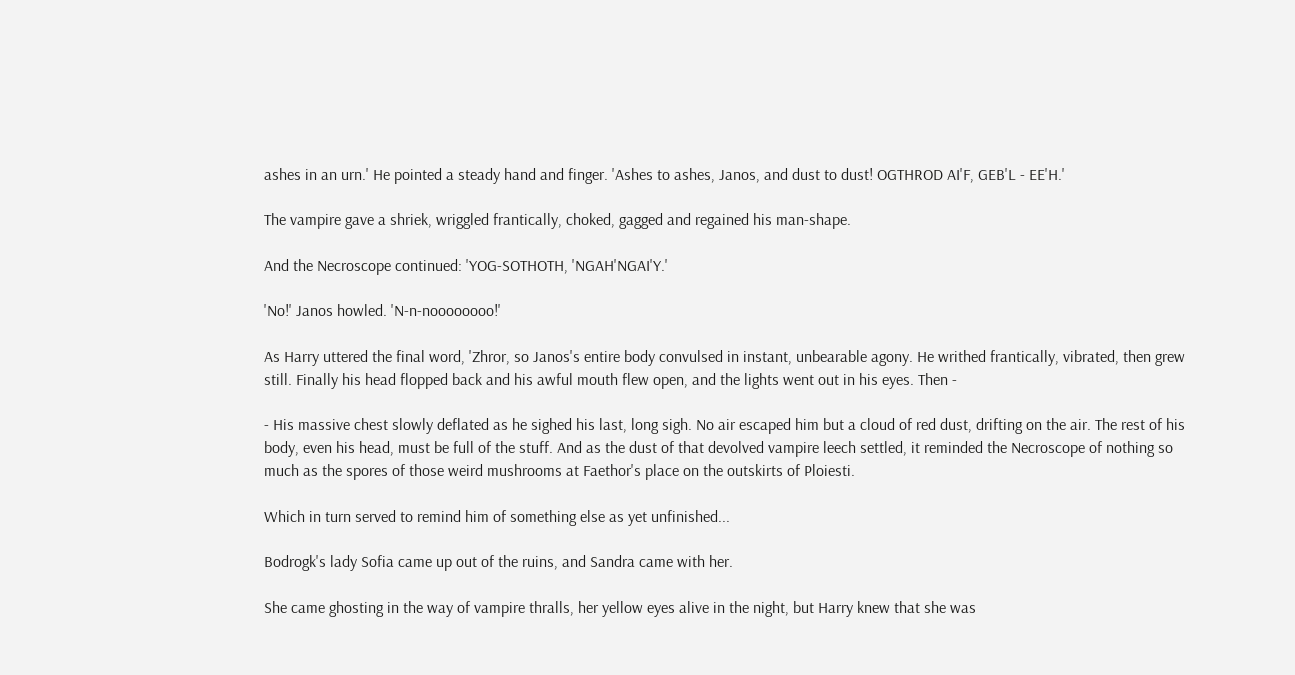ashes in an urn.' He pointed a steady hand and finger. 'Ashes to ashes, Janos, and dust to dust! OGTHROD AI'F, GEB'L - EE'H.'

The vampire gave a shriek, wriggled frantically, choked, gagged and regained his man-shape.

And the Necroscope continued: 'YOG-SOTHOTH, 'NGAH'NGAI'Y.'

'No!' Janos howled. 'N-n-noooooooo!'

As Harry uttered the final word, 'Zhror, so Janos's entire body convulsed in instant, unbearable agony. He writhed frantically, vibrated, then grew still. Finally his head flopped back and his awful mouth flew open, and the lights went out in his eyes. Then -

- His massive chest slowly deflated as he sighed his last, long sigh. No air escaped him but a cloud of red dust, drifting on the air. The rest of his body, even his head, must be full of the stuff. And as the dust of that devolved vampire leech settled, it reminded the Necroscope of nothing so much as the spores of those weird mushrooms at Faethor's place on the outskirts of Ploiesti.

Which in turn served to remind him of something else as yet unfinished...

Bodrogk's lady Sofia came up out of the ruins, and Sandra came with her.

She came ghosting in the way of vampire thralls, her yellow eyes alive in the night, but Harry knew that she was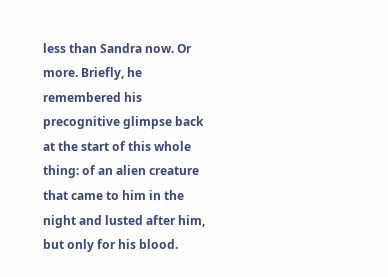less than Sandra now. Or more. Briefly, he remembered his precognitive glimpse back at the start of this whole thing: of an alien creature that came to him in the night and lusted after him, but only for his blood.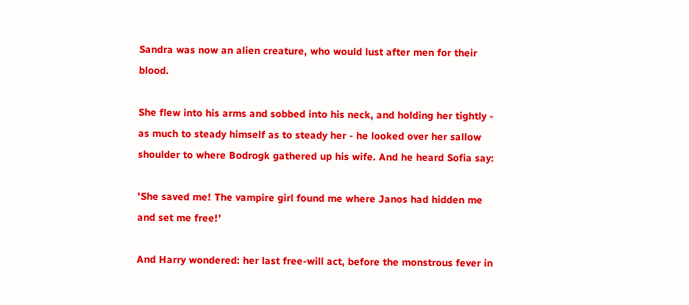Sandra was now an alien creature, who would lust after men for their blood.

She flew into his arms and sobbed into his neck, and holding her tightly - as much to steady himself as to steady her - he looked over her sallow shoulder to where Bodrogk gathered up his wife. And he heard Sofia say:

'She saved me! The vampire girl found me where Janos had hidden me and set me free!'

And Harry wondered: her last free-will act, before the monstrous fever in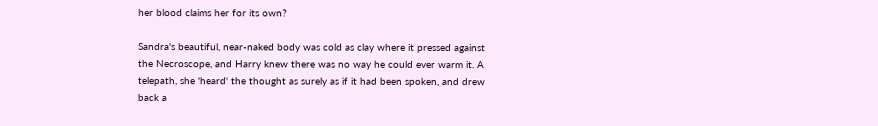her blood claims her for its own?

Sandra's beautiful, near-naked body was cold as clay where it pressed against the Necroscope, and Harry knew there was no way he could ever warm it. A telepath, she 'heard' the thought as surely as if it had been spoken, and drew back a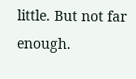little. But not far enough.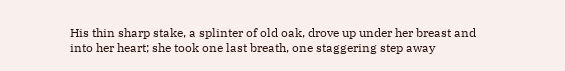His thin sharp stake, a splinter of old oak, drove up under her breast and into her heart; she took one last breath, one staggering step away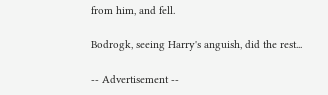from him, and fell.

Bodrogk, seeing Harry's anguish, did the rest...

-- Advertisement --